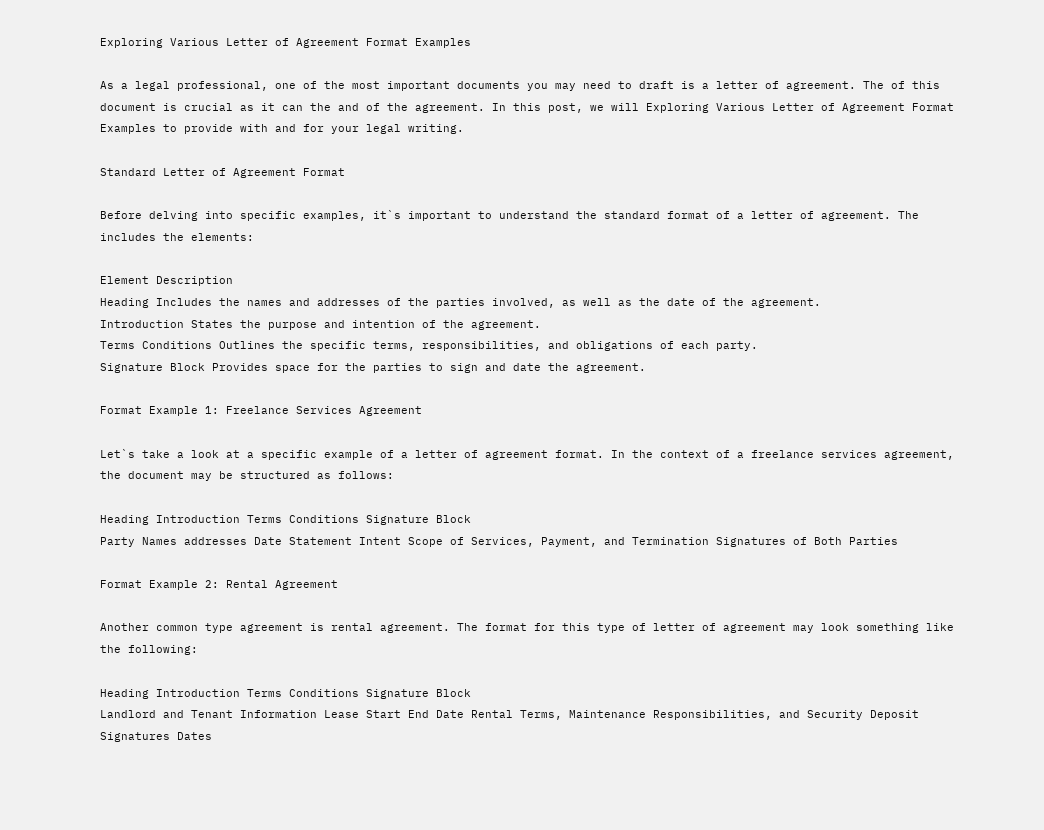Exploring Various Letter of Agreement Format Examples

As a legal professional, one of the most important documents you may need to draft is a letter of agreement. The of this document is crucial as it can the and of the agreement. In this post, we will Exploring Various Letter of Agreement Format Examples to provide with and for your legal writing.

Standard Letter of Agreement Format

Before delving into specific examples, it`s important to understand the standard format of a letter of agreement. The includes the elements:

Element Description
Heading Includes the names and addresses of the parties involved, as well as the date of the agreement.
Introduction States the purpose and intention of the agreement.
Terms Conditions Outlines the specific terms, responsibilities, and obligations of each party.
Signature Block Provides space for the parties to sign and date the agreement.

Format Example 1: Freelance Services Agreement

Let`s take a look at a specific example of a letter of agreement format. In the context of a freelance services agreement, the document may be structured as follows:

Heading Introduction Terms Conditions Signature Block
Party Names addresses Date Statement Intent Scope of Services, Payment, and Termination Signatures of Both Parties

Format Example 2: Rental Agreement

Another common type agreement is rental agreement. The format for this type of letter of agreement may look something like the following:

Heading Introduction Terms Conditions Signature Block
Landlord and Tenant Information Lease Start End Date Rental Terms, Maintenance Responsibilities, and Security Deposit Signatures Dates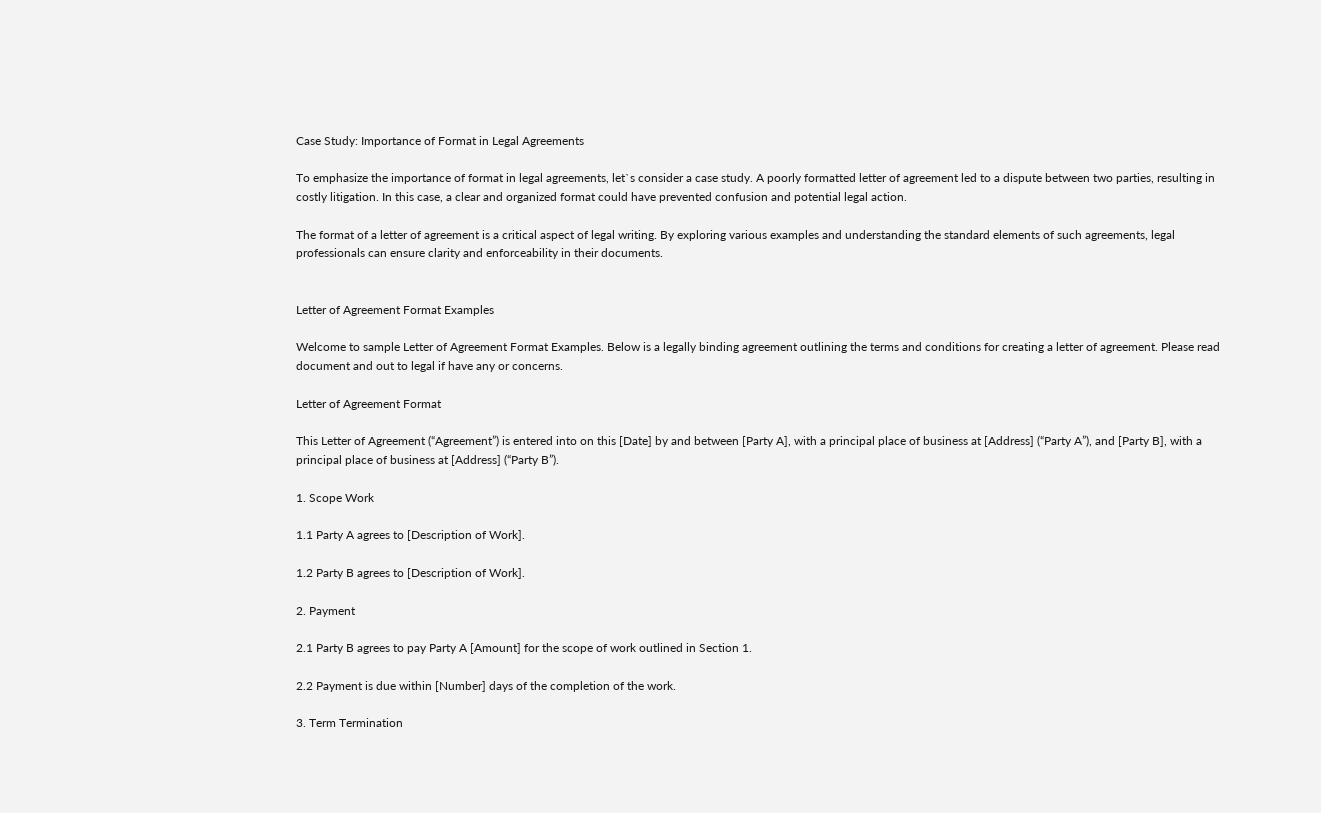Case Study: Importance of Format in Legal Agreements

To emphasize the importance of format in legal agreements, let`s consider a case study. A poorly formatted letter of agreement led to a dispute between two parties, resulting in costly litigation. In this case, a clear and organized format could have prevented confusion and potential legal action.

The format of a letter of agreement is a critical aspect of legal writing. By exploring various examples and understanding the standard elements of such agreements, legal professionals can ensure clarity and enforceability in their documents.


Letter of Agreement Format Examples

Welcome to sample Letter of Agreement Format Examples. Below is a legally binding agreement outlining the terms and conditions for creating a letter of agreement. Please read document and out to legal if have any or concerns.

Letter of Agreement Format

This Letter of Agreement (“Agreement”) is entered into on this [Date] by and between [Party A], with a principal place of business at [Address] (“Party A”), and [Party B], with a principal place of business at [Address] (“Party B”).

1. Scope Work

1.1 Party A agrees to [Description of Work].

1.2 Party B agrees to [Description of Work].

2. Payment

2.1 Party B agrees to pay Party A [Amount] for the scope of work outlined in Section 1.

2.2 Payment is due within [Number] days of the completion of the work.

3. Term Termination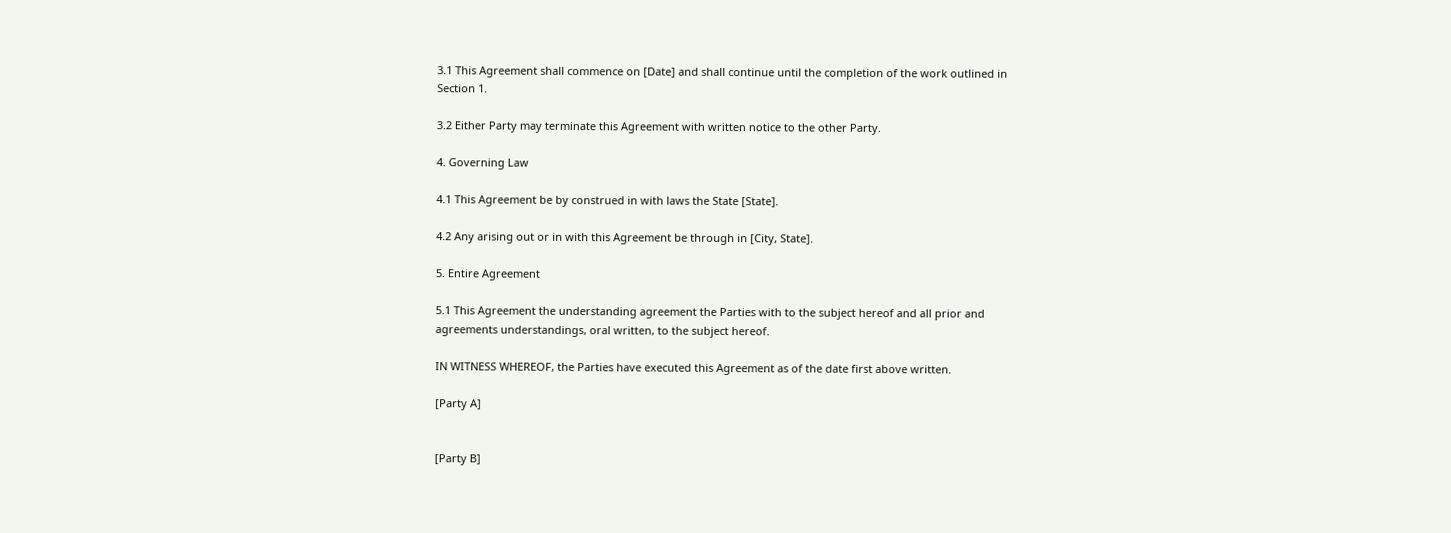3.1 This Agreement shall commence on [Date] and shall continue until the completion of the work outlined in Section 1.

3.2 Either Party may terminate this Agreement with written notice to the other Party.

4. Governing Law

4.1 This Agreement be by construed in with laws the State [State].

4.2 Any arising out or in with this Agreement be through in [City, State].

5. Entire Agreement

5.1 This Agreement the understanding agreement the Parties with to the subject hereof and all prior and agreements understandings, oral written, to the subject hereof.

IN WITNESS WHEREOF, the Parties have executed this Agreement as of the date first above written.

[Party A]


[Party B]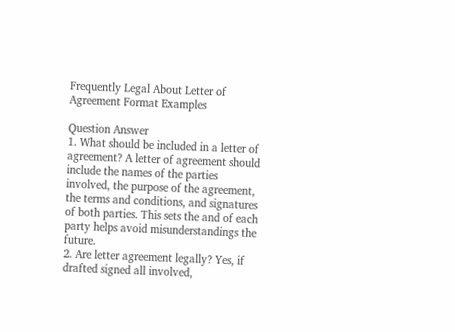Frequently Legal About Letter of Agreement Format Examples

Question Answer
1. What should be included in a letter of agreement? A letter of agreement should include the names of the parties involved, the purpose of the agreement, the terms and conditions, and signatures of both parties. This sets the and of each party helps avoid misunderstandings the future.
2. Are letter agreement legally? Yes, if drafted signed all involved,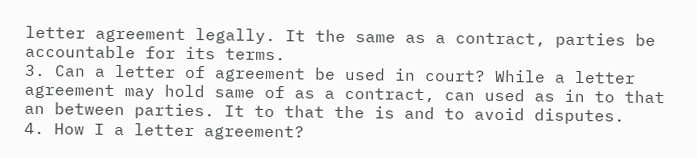letter agreement legally. It the same as a contract, parties be accountable for its terms.
3. Can a letter of agreement be used in court? While a letter agreement may hold same of as a contract, can used as in to that an between parties. It to that the is and to avoid disputes.
4. How I a letter agreement?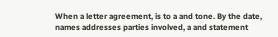When a letter agreement, is to a and tone. By the date, names addresses parties involved, a and statement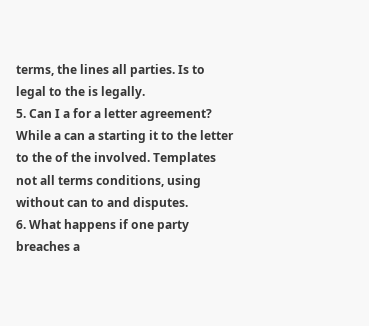terms, the lines all parties. Is to legal to the is legally.
5. Can I a for a letter agreement? While a can a starting it to the letter to the of the involved. Templates not all terms conditions, using without can to and disputes.
6. What happens if one party breaches a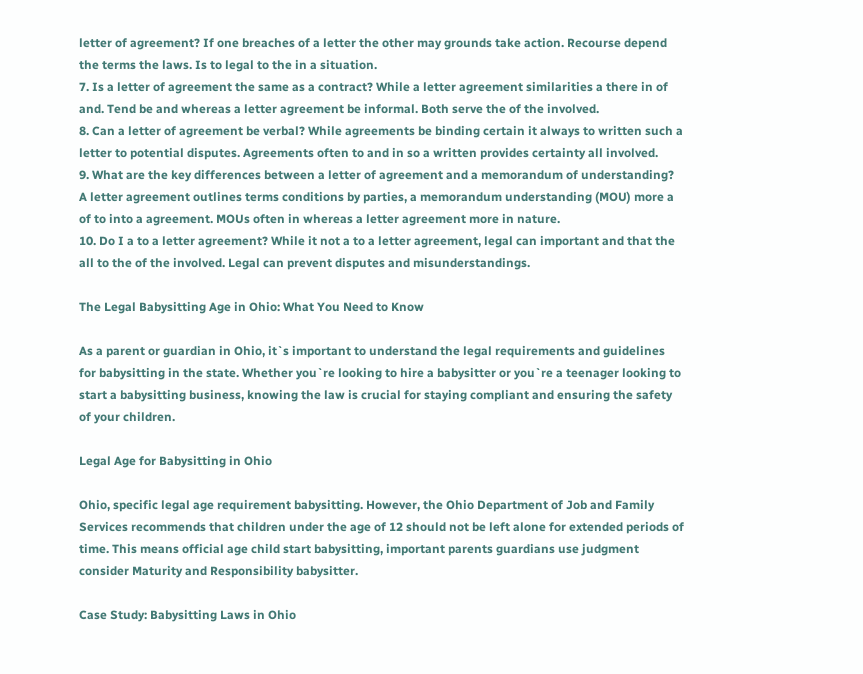letter of agreement? If one breaches of a letter the other may grounds take action. Recourse depend the terms the laws. Is to legal to the in a situation.
7. Is a letter of agreement the same as a contract? While a letter agreement similarities a there in of and. Tend be and whereas a letter agreement be informal. Both serve the of the involved.
8. Can a letter of agreement be verbal? While agreements be binding certain it always to written such a letter to potential disputes. Agreements often to and in so a written provides certainty all involved.
9. What are the key differences between a letter of agreement and a memorandum of understanding? A letter agreement outlines terms conditions by parties, a memorandum understanding (MOU) more a of to into a agreement. MOUs often in whereas a letter agreement more in nature.
10. Do I a to a letter agreement? While it not a to a letter agreement, legal can important and that the all to the of the involved. Legal can prevent disputes and misunderstandings.

The Legal Babysitting Age in Ohio: What You Need to Know

As a parent or guardian in Ohio, it`s important to understand the legal requirements and guidelines for babysitting in the state. Whether you`re looking to hire a babysitter or you`re a teenager looking to start a babysitting business, knowing the law is crucial for staying compliant and ensuring the safety of your children.

Legal Age for Babysitting in Ohio

Ohio, specific legal age requirement babysitting. However, the Ohio Department of Job and Family Services recommends that children under the age of 12 should not be left alone for extended periods of time. This means official age child start babysitting, important parents guardians use judgment consider Maturity and Responsibility babysitter.

Case Study: Babysitting Laws in Ohio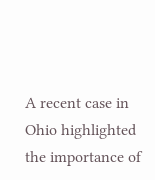A recent case in Ohio highlighted the importance of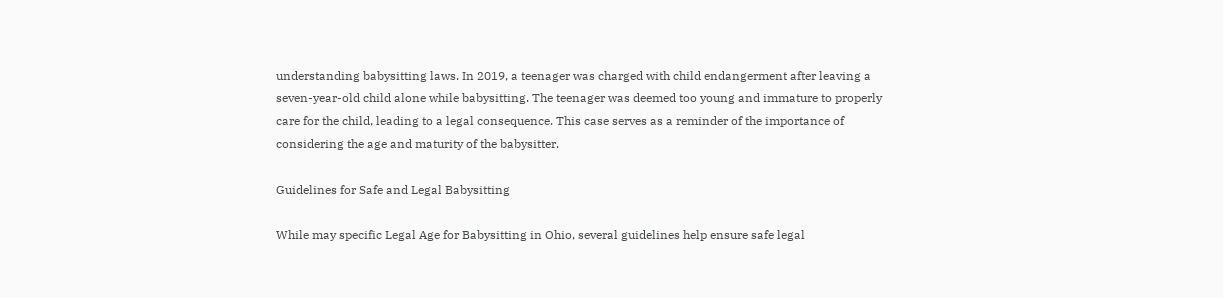understanding babysitting laws. In 2019, a teenager was charged with child endangerment after leaving a seven-year-old child alone while babysitting. The teenager was deemed too young and immature to properly care for the child, leading to a legal consequence. This case serves as a reminder of the importance of considering the age and maturity of the babysitter.

Guidelines for Safe and Legal Babysitting

While may specific Legal Age for Babysitting in Ohio, several guidelines help ensure safe legal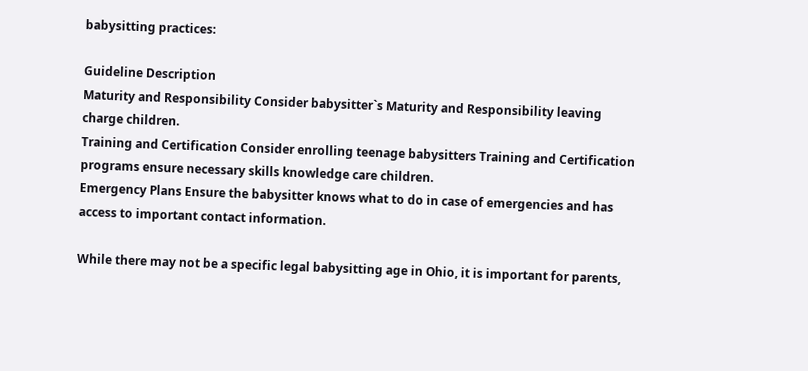babysitting practices:

Guideline Description
Maturity and Responsibility Consider babysitter`s Maturity and Responsibility leaving charge children.
Training and Certification Consider enrolling teenage babysitters Training and Certification programs ensure necessary skills knowledge care children.
Emergency Plans Ensure the babysitter knows what to do in case of emergencies and has access to important contact information.

While there may not be a specific legal babysitting age in Ohio, it is important for parents,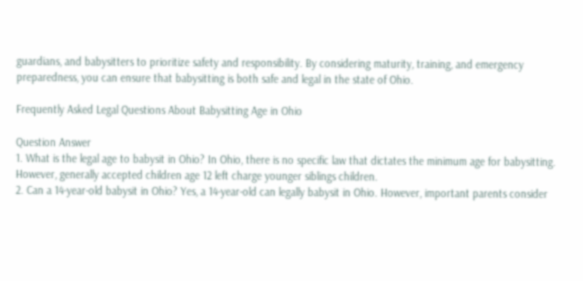guardians, and babysitters to prioritize safety and responsibility. By considering maturity, training, and emergency preparedness, you can ensure that babysitting is both safe and legal in the state of Ohio.

Frequently Asked Legal Questions About Babysitting Age in Ohio

Question Answer
1. What is the legal age to babysit in Ohio? In Ohio, there is no specific law that dictates the minimum age for babysitting. However, generally accepted children age 12 left charge younger siblings children.
2. Can a 14-year-old babysit in Ohio? Yes, a 14-year-old can legally babysit in Ohio. However, important parents consider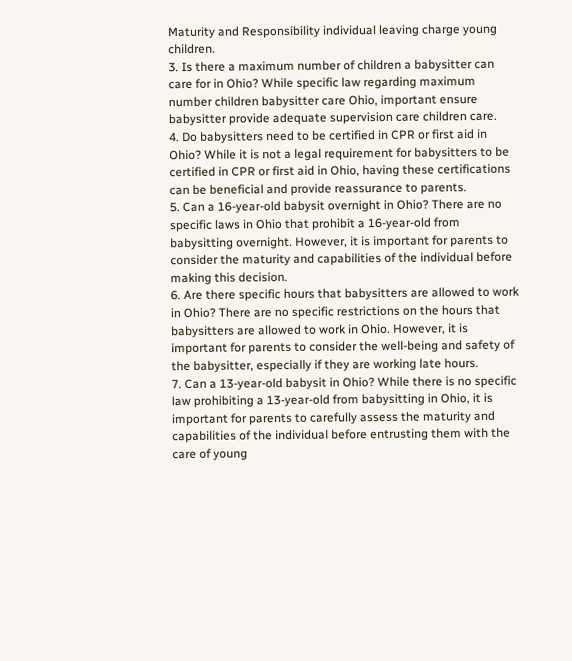Maturity and Responsibility individual leaving charge young children.
3. Is there a maximum number of children a babysitter can care for in Ohio? While specific law regarding maximum number children babysitter care Ohio, important ensure babysitter provide adequate supervision care children care.
4. Do babysitters need to be certified in CPR or first aid in Ohio? While it is not a legal requirement for babysitters to be certified in CPR or first aid in Ohio, having these certifications can be beneficial and provide reassurance to parents.
5. Can a 16-year-old babysit overnight in Ohio? There are no specific laws in Ohio that prohibit a 16-year-old from babysitting overnight. However, it is important for parents to consider the maturity and capabilities of the individual before making this decision.
6. Are there specific hours that babysitters are allowed to work in Ohio? There are no specific restrictions on the hours that babysitters are allowed to work in Ohio. However, it is important for parents to consider the well-being and safety of the babysitter, especially if they are working late hours.
7. Can a 13-year-old babysit in Ohio? While there is no specific law prohibiting a 13-year-old from babysitting in Ohio, it is important for parents to carefully assess the maturity and capabilities of the individual before entrusting them with the care of young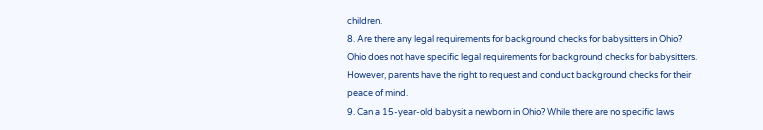children.
8. Are there any legal requirements for background checks for babysitters in Ohio? Ohio does not have specific legal requirements for background checks for babysitters. However, parents have the right to request and conduct background checks for their peace of mind.
9. Can a 15-year-old babysit a newborn in Ohio? While there are no specific laws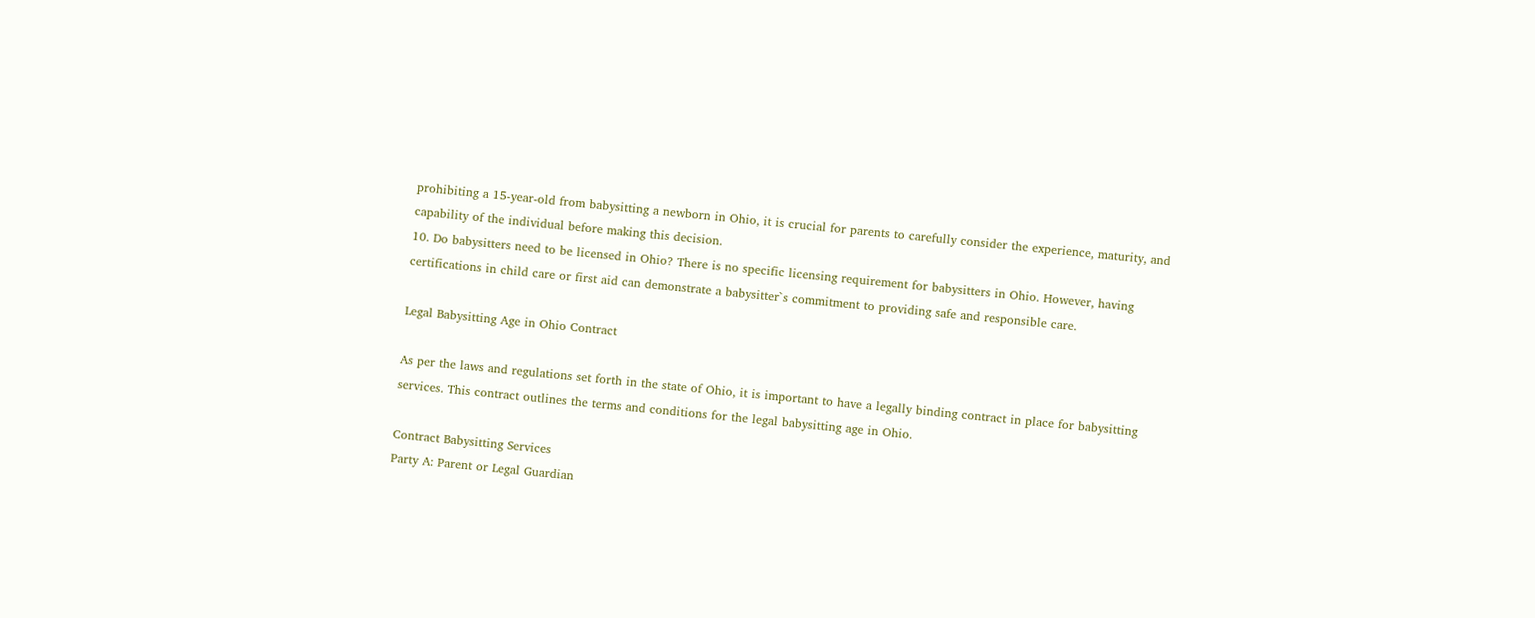prohibiting a 15-year-old from babysitting a newborn in Ohio, it is crucial for parents to carefully consider the experience, maturity, and capability of the individual before making this decision.
10. Do babysitters need to be licensed in Ohio? There is no specific licensing requirement for babysitters in Ohio. However, having certifications in child care or first aid can demonstrate a babysitter`s commitment to providing safe and responsible care.

Legal Babysitting Age in Ohio Contract

As per the laws and regulations set forth in the state of Ohio, it is important to have a legally binding contract in place for babysitting services. This contract outlines the terms and conditions for the legal babysitting age in Ohio.

Contract Babysitting Services
Party A: Parent or Legal Guardian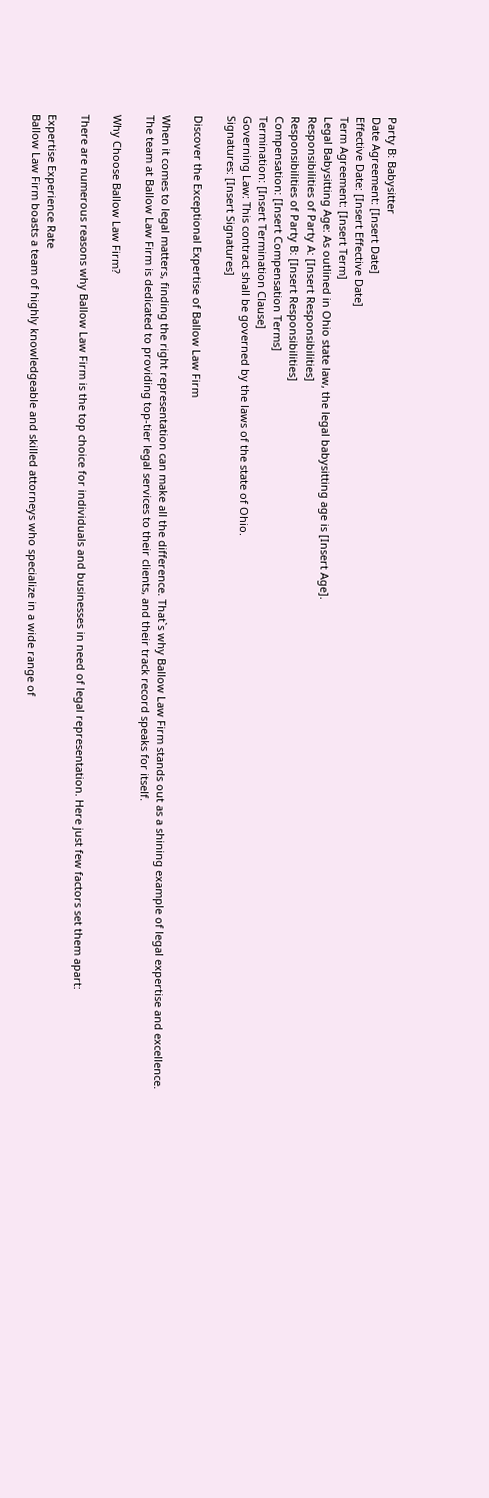Party B: Babysitter
Date Agreement: [Insert Date]
Effective Date: [Insert Effective Date]
Term Agreement: [Insert Term]
Legal Babysitting Age: As outlined in Ohio state law, the legal babysitting age is [Insert Age].
Responsibilities of Party A: [Insert Responsibilities]
Responsibilities of Party B: [Insert Responsibilities]
Compensation: [Insert Compensation Terms]
Termination: [Insert Termination Clause]
Governing Law: This contract shall be governed by the laws of the state of Ohio.
Signatures: [Insert Signatures]

Discover the Exceptional Expertise of Ballow Law Firm

When it comes to legal matters, finding the right representation can make all the difference. That`s why Ballow Law Firm stands out as a shining example of legal expertise and excellence. The team at Ballow Law Firm is dedicated to providing top-tier legal services to their clients, and their track record speaks for itself.

Why Choose Ballow Law Firm?

There are numerous reasons why Ballow Law Firm is the top choice for individuals and businesses in need of legal representation. Here just few factors set them apart:

Expertise Experience Rate
Ballow Law Firm boasts a team of highly knowledgeable and skilled attorneys who specialize in a wide range of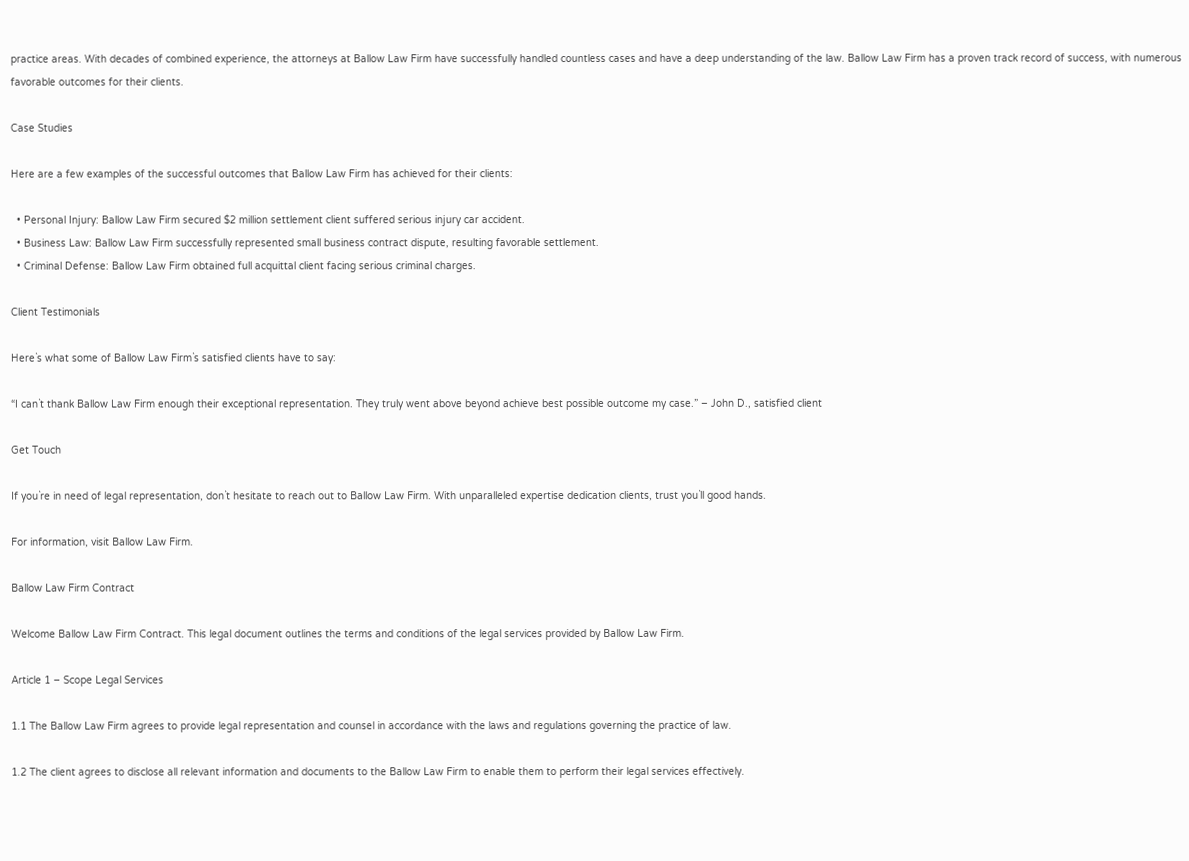practice areas. With decades of combined experience, the attorneys at Ballow Law Firm have successfully handled countless cases and have a deep understanding of the law. Ballow Law Firm has a proven track record of success, with numerous favorable outcomes for their clients.

Case Studies

Here are a few examples of the successful outcomes that Ballow Law Firm has achieved for their clients:

  • Personal Injury: Ballow Law Firm secured $2 million settlement client suffered serious injury car accident.
  • Business Law: Ballow Law Firm successfully represented small business contract dispute, resulting favorable settlement.
  • Criminal Defense: Ballow Law Firm obtained full acquittal client facing serious criminal charges.

Client Testimonials

Here`s what some of Ballow Law Firm`s satisfied clients have to say:

“I can`t thank Ballow Law Firm enough their exceptional representation. They truly went above beyond achieve best possible outcome my case.” – John D., satisfied client

Get Touch

If you`re in need of legal representation, don`t hesitate to reach out to Ballow Law Firm. With unparalleled expertise dedication clients, trust you`ll good hands.

For information, visit Ballow Law Firm.

Ballow Law Firm Contract

Welcome Ballow Law Firm Contract. This legal document outlines the terms and conditions of the legal services provided by Ballow Law Firm.

Article 1 – Scope Legal Services

1.1 The Ballow Law Firm agrees to provide legal representation and counsel in accordance with the laws and regulations governing the practice of law.

1.2 The client agrees to disclose all relevant information and documents to the Ballow Law Firm to enable them to perform their legal services effectively.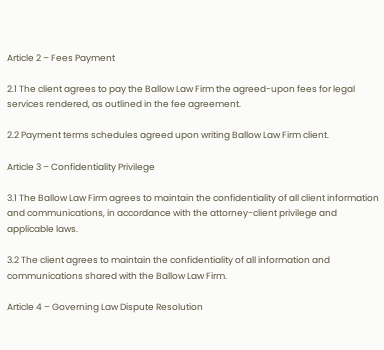Article 2 – Fees Payment

2.1 The client agrees to pay the Ballow Law Firm the agreed-upon fees for legal services rendered, as outlined in the fee agreement.

2.2 Payment terms schedules agreed upon writing Ballow Law Firm client.

Article 3 – Confidentiality Privilege

3.1 The Ballow Law Firm agrees to maintain the confidentiality of all client information and communications, in accordance with the attorney-client privilege and applicable laws.

3.2 The client agrees to maintain the confidentiality of all information and communications shared with the Ballow Law Firm.

Article 4 – Governing Law Dispute Resolution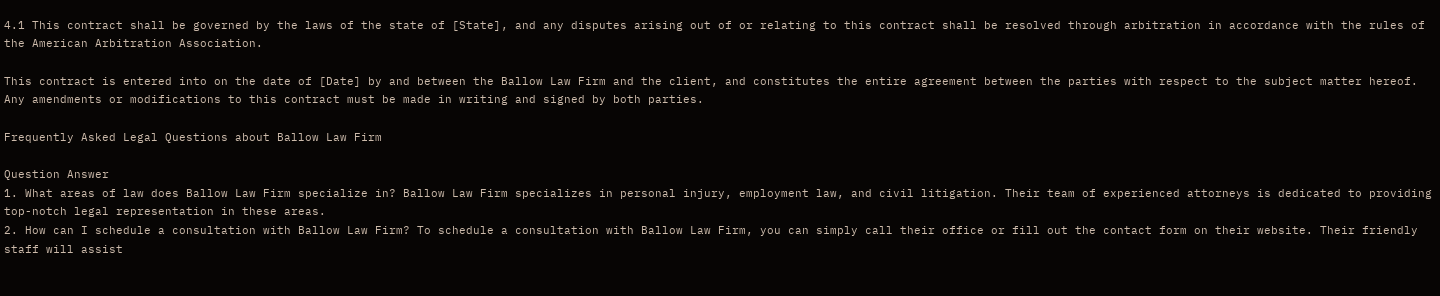4.1 This contract shall be governed by the laws of the state of [State], and any disputes arising out of or relating to this contract shall be resolved through arbitration in accordance with the rules of the American Arbitration Association.

This contract is entered into on the date of [Date] by and between the Ballow Law Firm and the client, and constitutes the entire agreement between the parties with respect to the subject matter hereof. Any amendments or modifications to this contract must be made in writing and signed by both parties.

Frequently Asked Legal Questions about Ballow Law Firm

Question Answer
1. What areas of law does Ballow Law Firm specialize in? Ballow Law Firm specializes in personal injury, employment law, and civil litigation. Their team of experienced attorneys is dedicated to providing top-notch legal representation in these areas.
2. How can I schedule a consultation with Ballow Law Firm? To schedule a consultation with Ballow Law Firm, you can simply call their office or fill out the contact form on their website. Their friendly staff will assist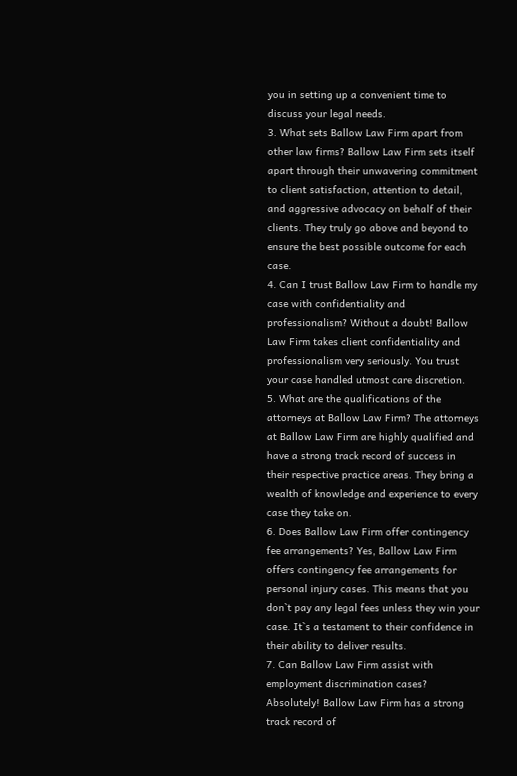you in setting up a convenient time to discuss your legal needs.
3. What sets Ballow Law Firm apart from other law firms? Ballow Law Firm sets itself apart through their unwavering commitment to client satisfaction, attention to detail, and aggressive advocacy on behalf of their clients. They truly go above and beyond to ensure the best possible outcome for each case.
4. Can I trust Ballow Law Firm to handle my case with confidentiality and professionalism? Without a doubt! Ballow Law Firm takes client confidentiality and professionalism very seriously. You trust your case handled utmost care discretion.
5. What are the qualifications of the attorneys at Ballow Law Firm? The attorneys at Ballow Law Firm are highly qualified and have a strong track record of success in their respective practice areas. They bring a wealth of knowledge and experience to every case they take on.
6. Does Ballow Law Firm offer contingency fee arrangements? Yes, Ballow Law Firm offers contingency fee arrangements for personal injury cases. This means that you don`t pay any legal fees unless they win your case. It`s a testament to their confidence in their ability to deliver results.
7. Can Ballow Law Firm assist with employment discrimination cases? Absolutely! Ballow Law Firm has a strong track record of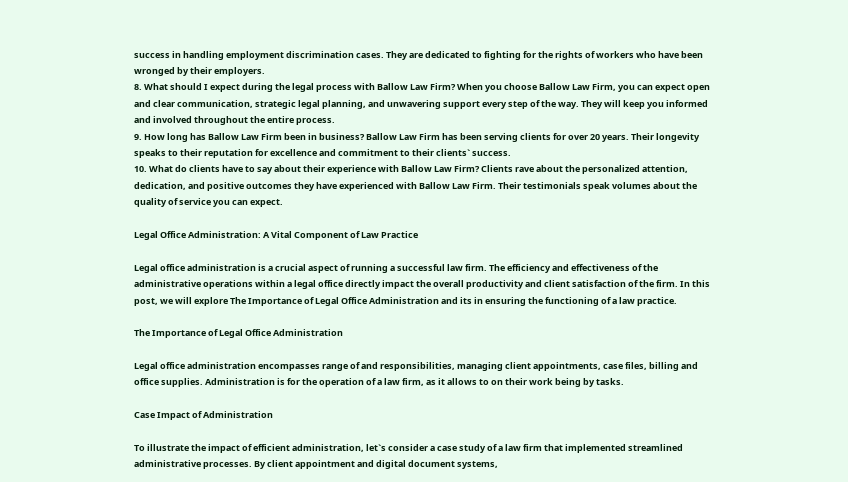success in handling employment discrimination cases. They are dedicated to fighting for the rights of workers who have been wronged by their employers.
8. What should I expect during the legal process with Ballow Law Firm? When you choose Ballow Law Firm, you can expect open and clear communication, strategic legal planning, and unwavering support every step of the way. They will keep you informed and involved throughout the entire process.
9. How long has Ballow Law Firm been in business? Ballow Law Firm has been serving clients for over 20 years. Their longevity speaks to their reputation for excellence and commitment to their clients` success.
10. What do clients have to say about their experience with Ballow Law Firm? Clients rave about the personalized attention, dedication, and positive outcomes they have experienced with Ballow Law Firm. Their testimonials speak volumes about the quality of service you can expect.

Legal Office Administration: A Vital Component of Law Practice

Legal office administration is a crucial aspect of running a successful law firm. The efficiency and effectiveness of the administrative operations within a legal office directly impact the overall productivity and client satisfaction of the firm. In this post, we will explore The Importance of Legal Office Administration and its in ensuring the functioning of a law practice.

The Importance of Legal Office Administration

Legal office administration encompasses range of and responsibilities, managing client appointments, case files, billing and office supplies. Administration is for the operation of a law firm, as it allows to on their work being by tasks.

Case Impact of Administration

To illustrate the impact of efficient administration, let`s consider a case study of a law firm that implemented streamlined administrative processes. By client appointment and digital document systems,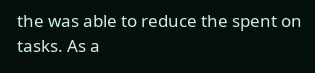the was able to reduce the spent on tasks. As a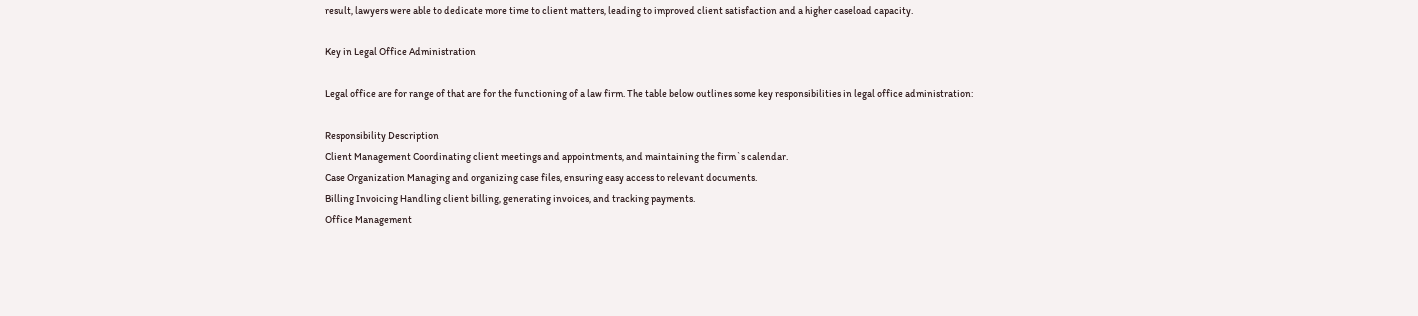result, lawyers were able to dedicate more time to client matters, leading to improved client satisfaction and a higher caseload capacity.

Key in Legal Office Administration

Legal office are for range of that are for the functioning of a law firm. The table below outlines some key responsibilities in legal office administration:

Responsibility Description
Client Management Coordinating client meetings and appointments, and maintaining the firm`s calendar.
Case Organization Managing and organizing case files, ensuring easy access to relevant documents.
Billing Invoicing Handling client billing, generating invoices, and tracking payments.
Office Management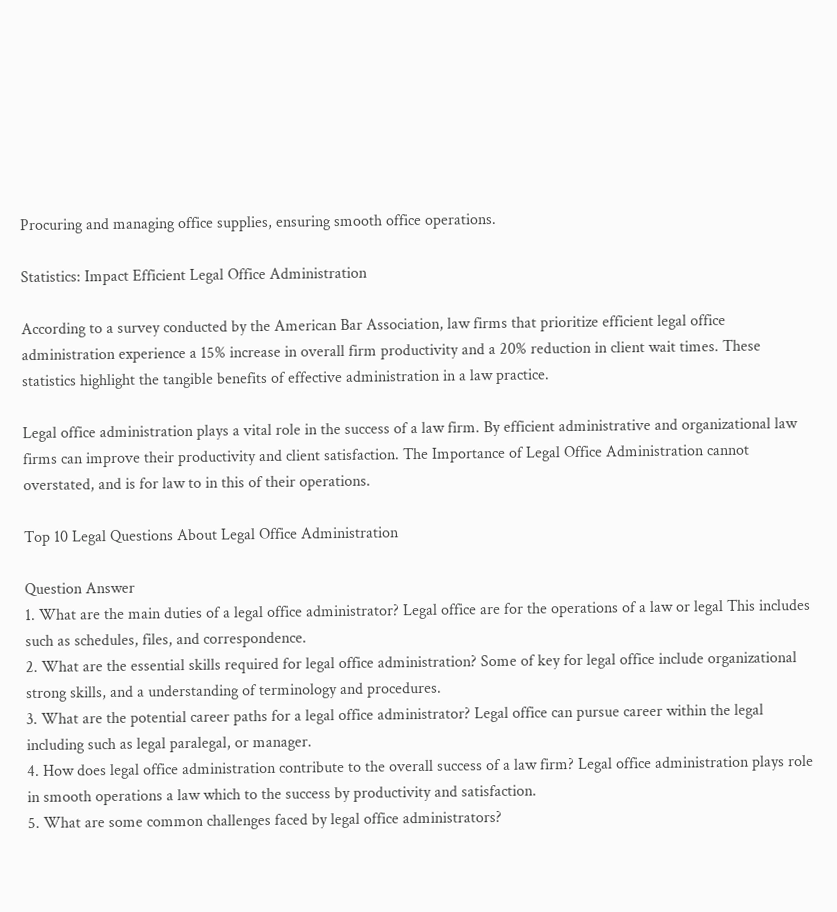Procuring and managing office supplies, ensuring smooth office operations.

Statistics: Impact Efficient Legal Office Administration

According to a survey conducted by the American Bar Association, law firms that prioritize efficient legal office administration experience a 15% increase in overall firm productivity and a 20% reduction in client wait times. These statistics highlight the tangible benefits of effective administration in a law practice.

Legal office administration plays a vital role in the success of a law firm. By efficient administrative and organizational law firms can improve their productivity and client satisfaction. The Importance of Legal Office Administration cannot overstated, and is for law to in this of their operations.

Top 10 Legal Questions About Legal Office Administration

Question Answer
1. What are the main duties of a legal office administrator? Legal office are for the operations of a law or legal This includes such as schedules, files, and correspondence.
2. What are the essential skills required for legal office administration? Some of key for legal office include organizational strong skills, and a understanding of terminology and procedures.
3. What are the potential career paths for a legal office administrator? Legal office can pursue career within the legal including such as legal paralegal, or manager.
4. How does legal office administration contribute to the overall success of a law firm? Legal office administration plays role in smooth operations a law which to the success by productivity and satisfaction.
5. What are some common challenges faced by legal office administrators?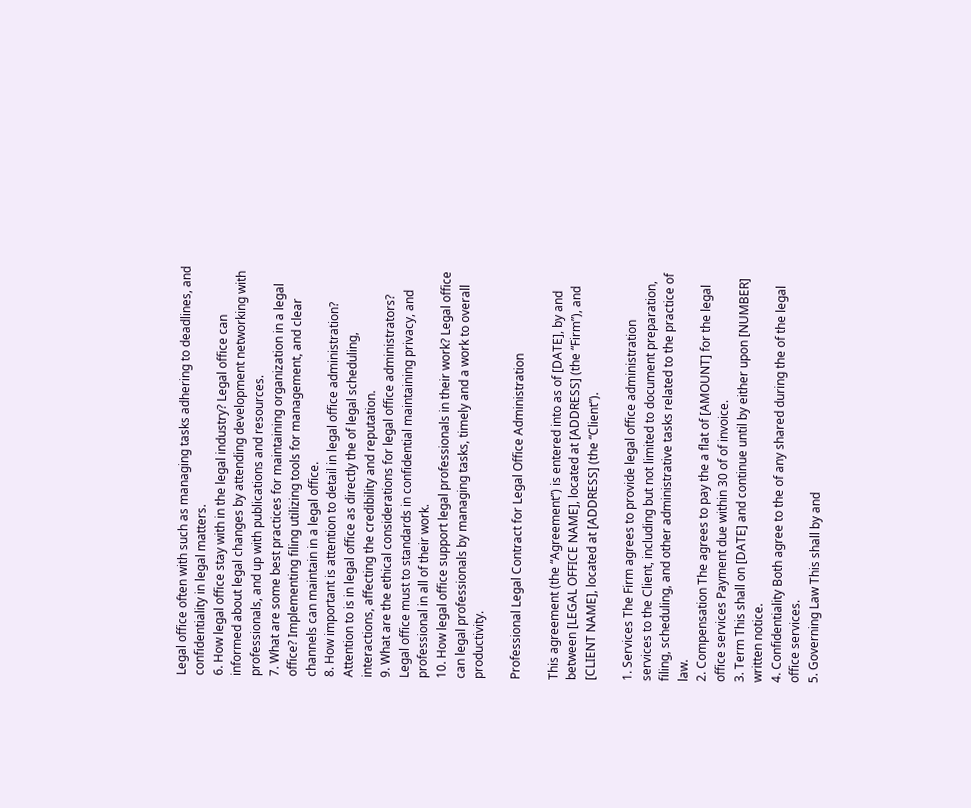Legal office often with such as managing tasks adhering to deadlines, and confidentiality in legal matters.
6. How legal office stay with in the legal industry? Legal office can informed about legal changes by attending development networking with professionals, and up with publications and resources.
7. What are some best practices for maintaining organization in a legal office? Implementing filing utilizing tools for management, and clear channels can maintain in a legal office.
8. How important is attention to detail in legal office administration? Attention to is in legal office as directly the of legal scheduling, interactions, affecting the credibility and reputation.
9. What are the ethical considerations for legal office administrators? Legal office must to standards in confidential maintaining privacy, and professional in all of their work.
10. How legal office support legal professionals in their work? Legal office can legal professionals by managing tasks, timely and a work to overall productivity.

Professional Legal Contract for Legal Office Administration

This agreement (the “Agreement”) is entered into as of [DATE], by and between [LEGAL OFFICE NAME], located at [ADDRESS] (the “Firm”), and [CLIENT NAME], located at [ADDRESS] (the “Client”).

1. Services The Firm agrees to provide legal office administration services to the Client, including but not limited to document preparation, filing, scheduling, and other administrative tasks related to the practice of law.
2. Compensation The agrees to pay the a flat of [AMOUNT] for the legal office services Payment due within 30 of of invoice.
3. Term This shall on [DATE] and continue until by either upon [NUMBER] written notice.
4. Confidentiality Both agree to the of any shared during the of the legal office services.
5. Governing Law This shall by and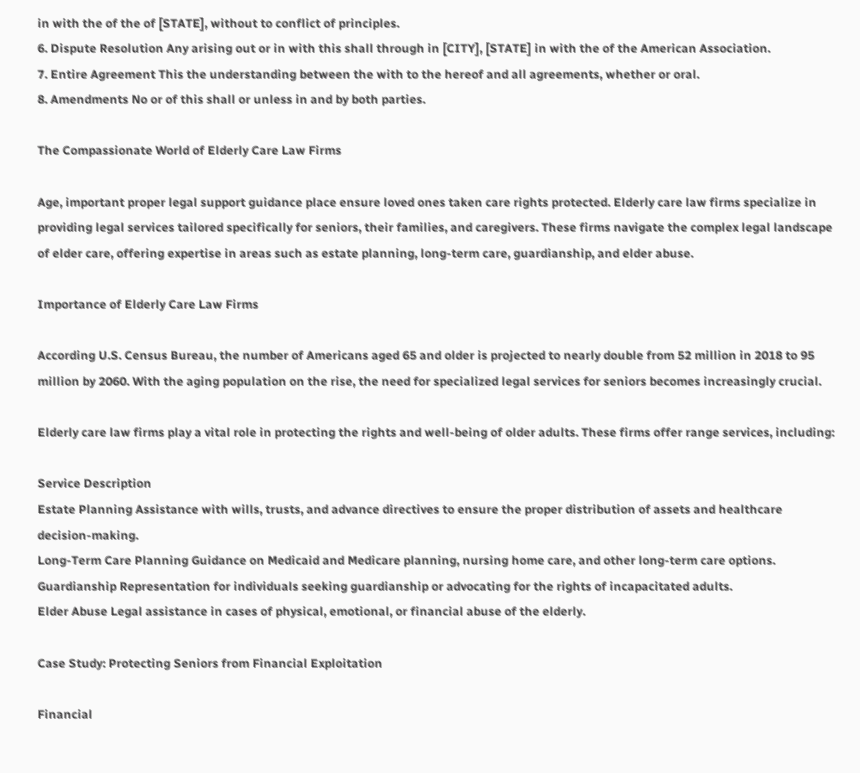in with the of the of [STATE], without to conflict of principles.
6. Dispute Resolution Any arising out or in with this shall through in [CITY], [STATE] in with the of the American Association.
7. Entire Agreement This the understanding between the with to the hereof and all agreements, whether or oral.
8. Amendments No or of this shall or unless in and by both parties.

The Compassionate World of Elderly Care Law Firms

Age, important proper legal support guidance place ensure loved ones taken care rights protected. Elderly care law firms specialize in providing legal services tailored specifically for seniors, their families, and caregivers. These firms navigate the complex legal landscape of elder care, offering expertise in areas such as estate planning, long-term care, guardianship, and elder abuse.

Importance of Elderly Care Law Firms

According U.S. Census Bureau, the number of Americans aged 65 and older is projected to nearly double from 52 million in 2018 to 95 million by 2060. With the aging population on the rise, the need for specialized legal services for seniors becomes increasingly crucial.

Elderly care law firms play a vital role in protecting the rights and well-being of older adults. These firms offer range services, including:

Service Description
Estate Planning Assistance with wills, trusts, and advance directives to ensure the proper distribution of assets and healthcare decision-making.
Long-Term Care Planning Guidance on Medicaid and Medicare planning, nursing home care, and other long-term care options.
Guardianship Representation for individuals seeking guardianship or advocating for the rights of incapacitated adults.
Elder Abuse Legal assistance in cases of physical, emotional, or financial abuse of the elderly.

Case Study: Protecting Seniors from Financial Exploitation

Financial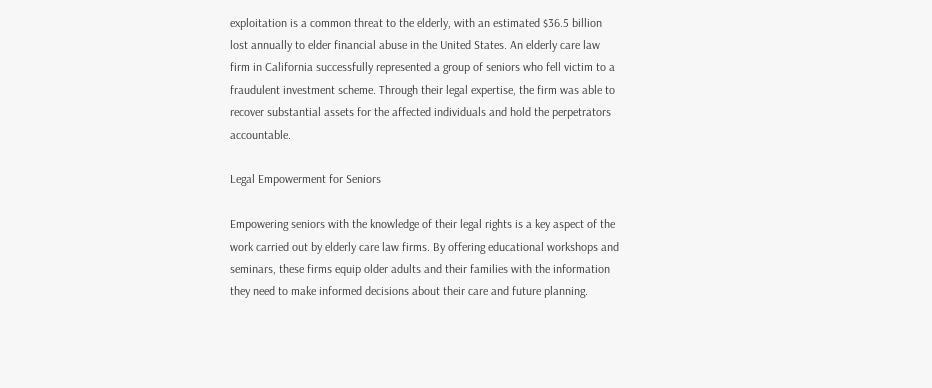exploitation is a common threat to the elderly, with an estimated $36.5 billion lost annually to elder financial abuse in the United States. An elderly care law firm in California successfully represented a group of seniors who fell victim to a fraudulent investment scheme. Through their legal expertise, the firm was able to recover substantial assets for the affected individuals and hold the perpetrators accountable.

Legal Empowerment for Seniors

Empowering seniors with the knowledge of their legal rights is a key aspect of the work carried out by elderly care law firms. By offering educational workshops and seminars, these firms equip older adults and their families with the information they need to make informed decisions about their care and future planning.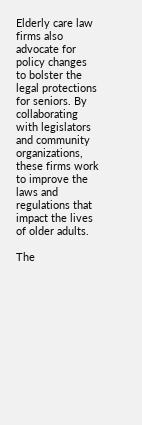Elderly care law firms also advocate for policy changes to bolster the legal protections for seniors. By collaborating with legislators and community organizations, these firms work to improve the laws and regulations that impact the lives of older adults.

The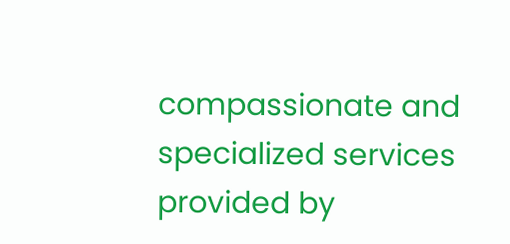compassionate and specialized services provided by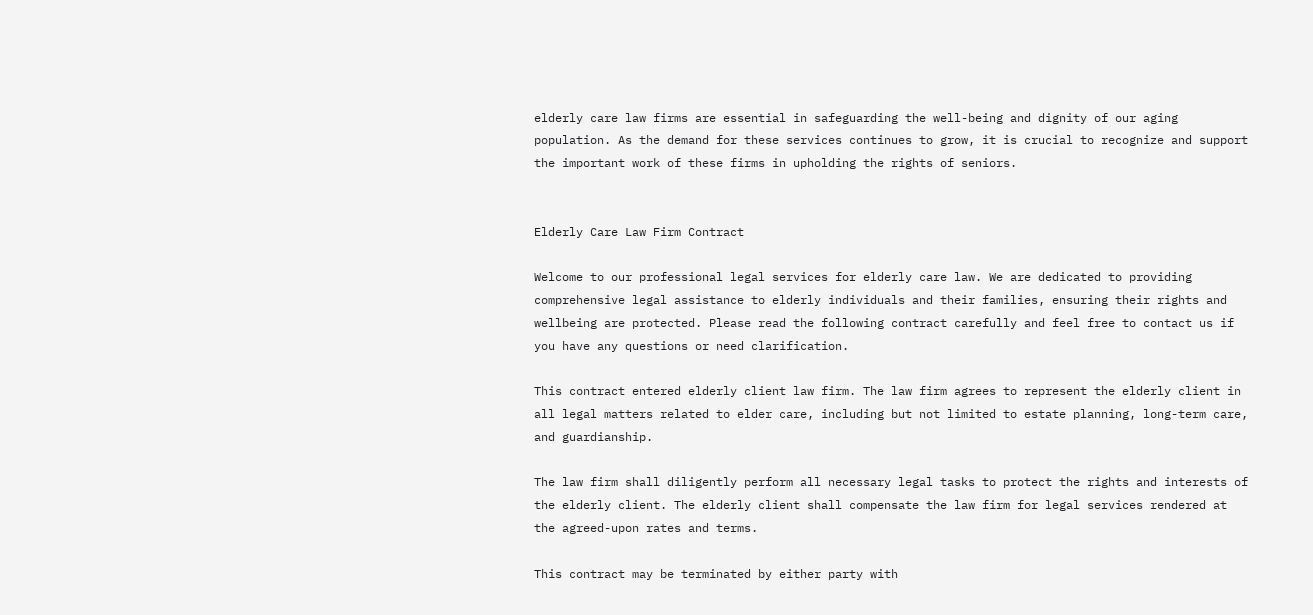elderly care law firms are essential in safeguarding the well-being and dignity of our aging population. As the demand for these services continues to grow, it is crucial to recognize and support the important work of these firms in upholding the rights of seniors.


Elderly Care Law Firm Contract

Welcome to our professional legal services for elderly care law. We are dedicated to providing comprehensive legal assistance to elderly individuals and their families, ensuring their rights and wellbeing are protected. Please read the following contract carefully and feel free to contact us if you have any questions or need clarification.

This contract entered elderly client law firm. The law firm agrees to represent the elderly client in all legal matters related to elder care, including but not limited to estate planning, long-term care, and guardianship.

The law firm shall diligently perform all necessary legal tasks to protect the rights and interests of the elderly client. The elderly client shall compensate the law firm for legal services rendered at the agreed-upon rates and terms.

This contract may be terminated by either party with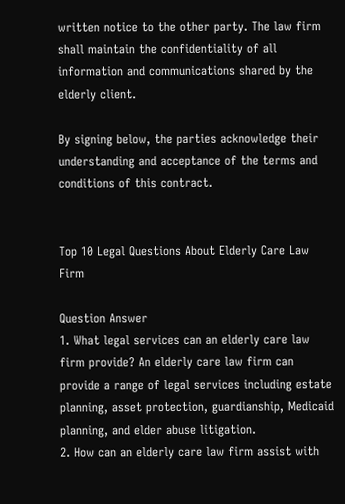written notice to the other party. The law firm shall maintain the confidentiality of all information and communications shared by the elderly client.

By signing below, the parties acknowledge their understanding and acceptance of the terms and conditions of this contract.


Top 10 Legal Questions About Elderly Care Law Firm

Question Answer
1. What legal services can an elderly care law firm provide? An elderly care law firm can provide a range of legal services including estate planning, asset protection, guardianship, Medicaid planning, and elder abuse litigation.
2. How can an elderly care law firm assist with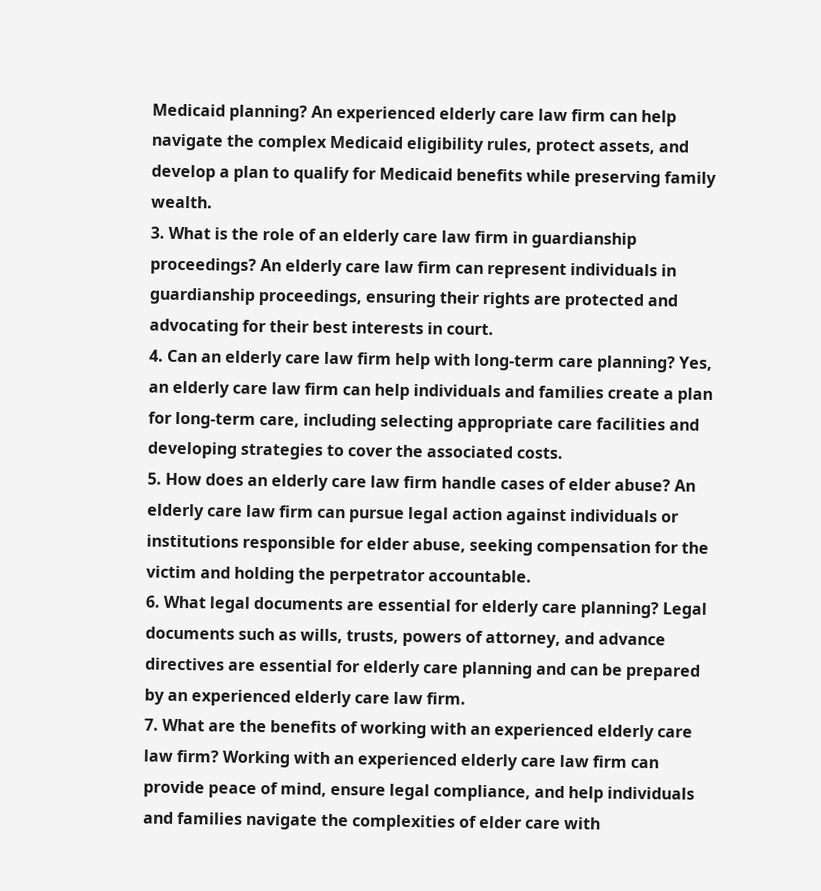Medicaid planning? An experienced elderly care law firm can help navigate the complex Medicaid eligibility rules, protect assets, and develop a plan to qualify for Medicaid benefits while preserving family wealth.
3. What is the role of an elderly care law firm in guardianship proceedings? An elderly care law firm can represent individuals in guardianship proceedings, ensuring their rights are protected and advocating for their best interests in court.
4. Can an elderly care law firm help with long-term care planning? Yes, an elderly care law firm can help individuals and families create a plan for long-term care, including selecting appropriate care facilities and developing strategies to cover the associated costs.
5. How does an elderly care law firm handle cases of elder abuse? An elderly care law firm can pursue legal action against individuals or institutions responsible for elder abuse, seeking compensation for the victim and holding the perpetrator accountable.
6. What legal documents are essential for elderly care planning? Legal documents such as wills, trusts, powers of attorney, and advance directives are essential for elderly care planning and can be prepared by an experienced elderly care law firm.
7. What are the benefits of working with an experienced elderly care law firm? Working with an experienced elderly care law firm can provide peace of mind, ensure legal compliance, and help individuals and families navigate the complexities of elder care with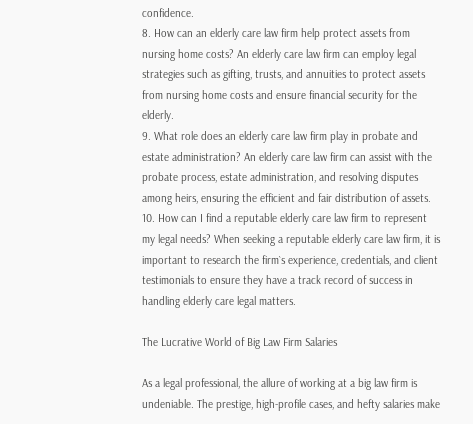confidence.
8. How can an elderly care law firm help protect assets from nursing home costs? An elderly care law firm can employ legal strategies such as gifting, trusts, and annuities to protect assets from nursing home costs and ensure financial security for the elderly.
9. What role does an elderly care law firm play in probate and estate administration? An elderly care law firm can assist with the probate process, estate administration, and resolving disputes among heirs, ensuring the efficient and fair distribution of assets.
10. How can I find a reputable elderly care law firm to represent my legal needs? When seeking a reputable elderly care law firm, it is important to research the firm`s experience, credentials, and client testimonials to ensure they have a track record of success in handling elderly care legal matters.

The Lucrative World of Big Law Firm Salaries

As a legal professional, the allure of working at a big law firm is undeniable. The prestige, high-profile cases, and hefty salaries make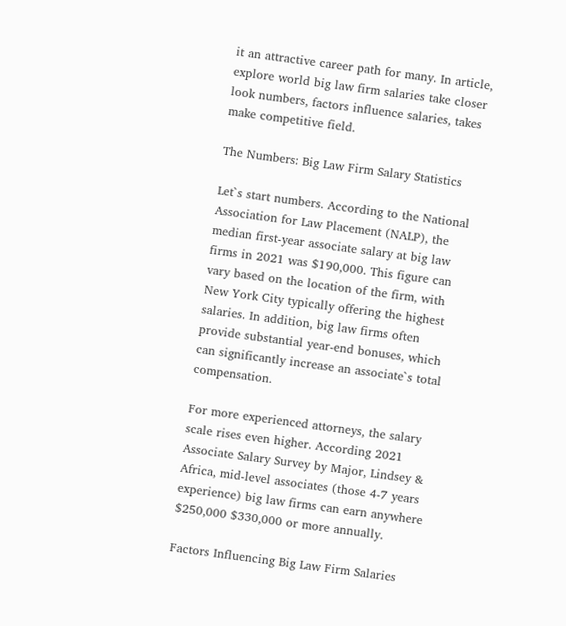it an attractive career path for many. In article, explore world big law firm salaries take closer look numbers, factors influence salaries, takes make competitive field.

The Numbers: Big Law Firm Salary Statistics

Let`s start numbers. According to the National Association for Law Placement (NALP), the median first-year associate salary at big law firms in 2021 was $190,000. This figure can vary based on the location of the firm, with New York City typically offering the highest salaries. In addition, big law firms often provide substantial year-end bonuses, which can significantly increase an associate`s total compensation.

For more experienced attorneys, the salary scale rises even higher. According 2021 Associate Salary Survey by Major, Lindsey & Africa, mid-level associates (those 4-7 years experience) big law firms can earn anywhere $250,000 $330,000 or more annually.

Factors Influencing Big Law Firm Salaries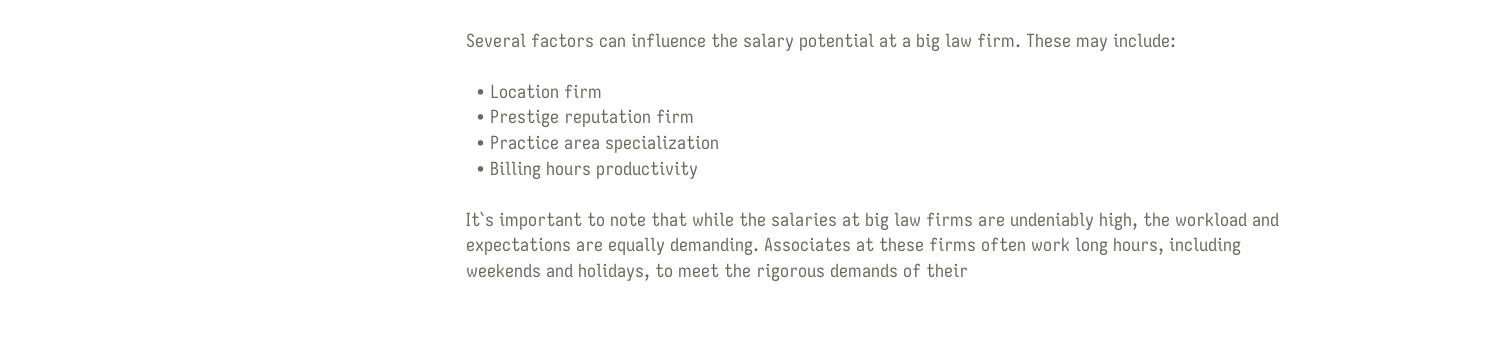Several factors can influence the salary potential at a big law firm. These may include:

  • Location firm
  • Prestige reputation firm
  • Practice area specialization
  • Billing hours productivity

It`s important to note that while the salaries at big law firms are undeniably high, the workload and expectations are equally demanding. Associates at these firms often work long hours, including weekends and holidays, to meet the rigorous demands of their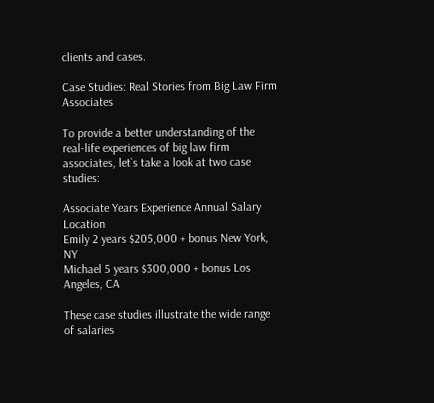clients and cases.

Case Studies: Real Stories from Big Law Firm Associates

To provide a better understanding of the real-life experiences of big law firm associates, let`s take a look at two case studies:

Associate Years Experience Annual Salary Location
Emily 2 years $205,000 + bonus New York, NY
Michael 5 years $300,000 + bonus Los Angeles, CA

These case studies illustrate the wide range of salaries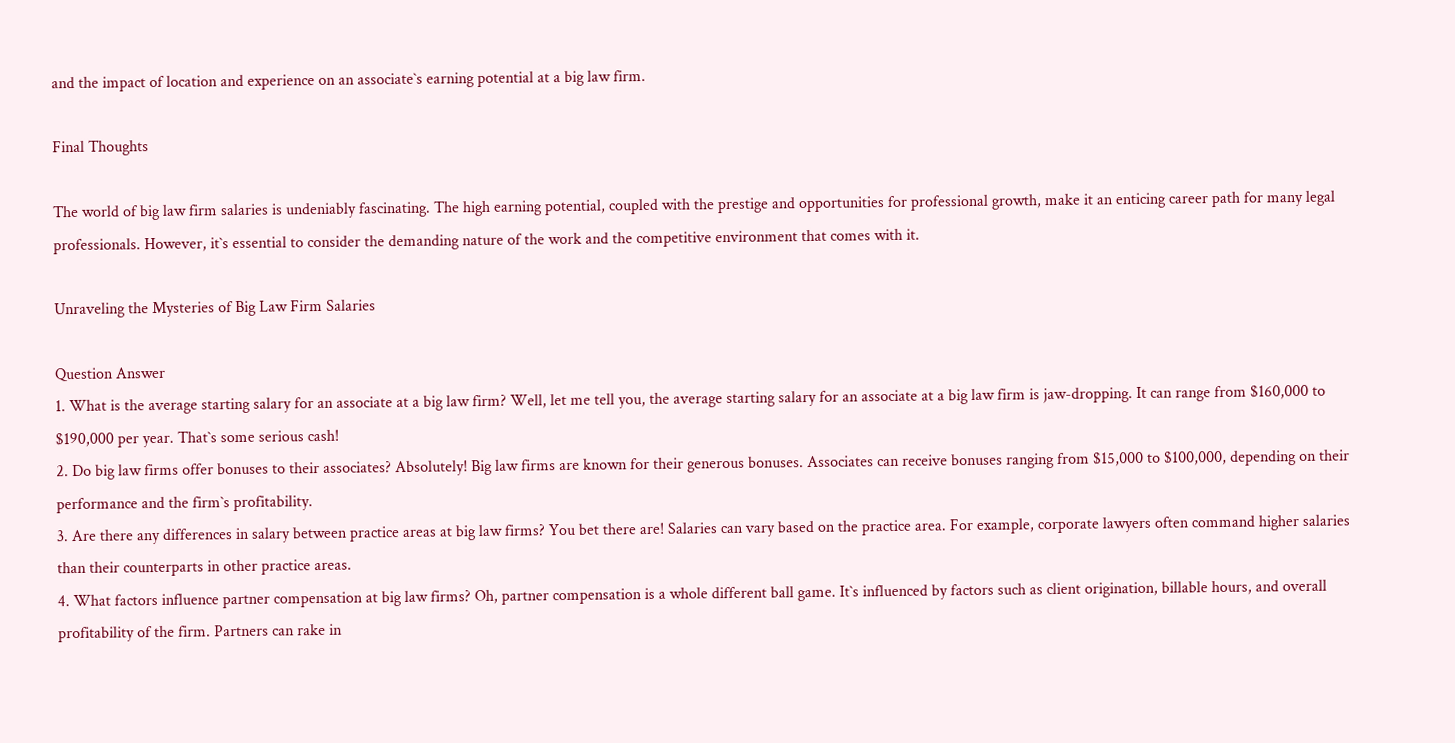and the impact of location and experience on an associate`s earning potential at a big law firm.

Final Thoughts

The world of big law firm salaries is undeniably fascinating. The high earning potential, coupled with the prestige and opportunities for professional growth, make it an enticing career path for many legal professionals. However, it`s essential to consider the demanding nature of the work and the competitive environment that comes with it.

Unraveling the Mysteries of Big Law Firm Salaries

Question Answer
1. What is the average starting salary for an associate at a big law firm? Well, let me tell you, the average starting salary for an associate at a big law firm is jaw-dropping. It can range from $160,000 to $190,000 per year. That`s some serious cash!
2. Do big law firms offer bonuses to their associates? Absolutely! Big law firms are known for their generous bonuses. Associates can receive bonuses ranging from $15,000 to $100,000, depending on their performance and the firm`s profitability.
3. Are there any differences in salary between practice areas at big law firms? You bet there are! Salaries can vary based on the practice area. For example, corporate lawyers often command higher salaries than their counterparts in other practice areas.
4. What factors influence partner compensation at big law firms? Oh, partner compensation is a whole different ball game. It`s influenced by factors such as client origination, billable hours, and overall profitability of the firm. Partners can rake in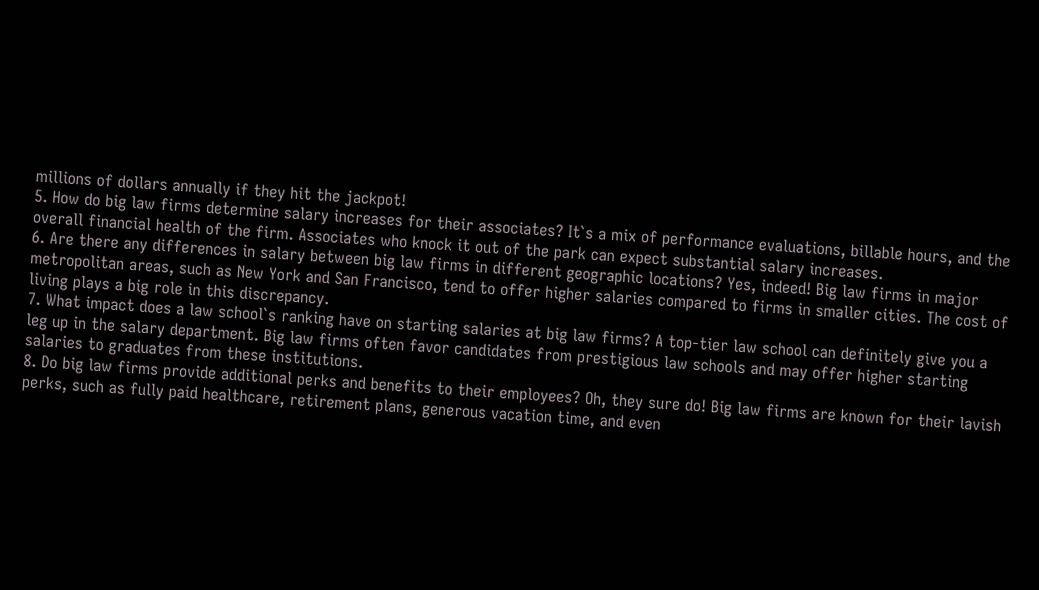millions of dollars annually if they hit the jackpot!
5. How do big law firms determine salary increases for their associates? It`s a mix of performance evaluations, billable hours, and the overall financial health of the firm. Associates who knock it out of the park can expect substantial salary increases.
6. Are there any differences in salary between big law firms in different geographic locations? Yes, indeed! Big law firms in major metropolitan areas, such as New York and San Francisco, tend to offer higher salaries compared to firms in smaller cities. The cost of living plays a big role in this discrepancy.
7. What impact does a law school`s ranking have on starting salaries at big law firms? A top-tier law school can definitely give you a leg up in the salary department. Big law firms often favor candidates from prestigious law schools and may offer higher starting salaries to graduates from these institutions.
8. Do big law firms provide additional perks and benefits to their employees? Oh, they sure do! Big law firms are known for their lavish perks, such as fully paid healthcare, retirement plans, generous vacation time, and even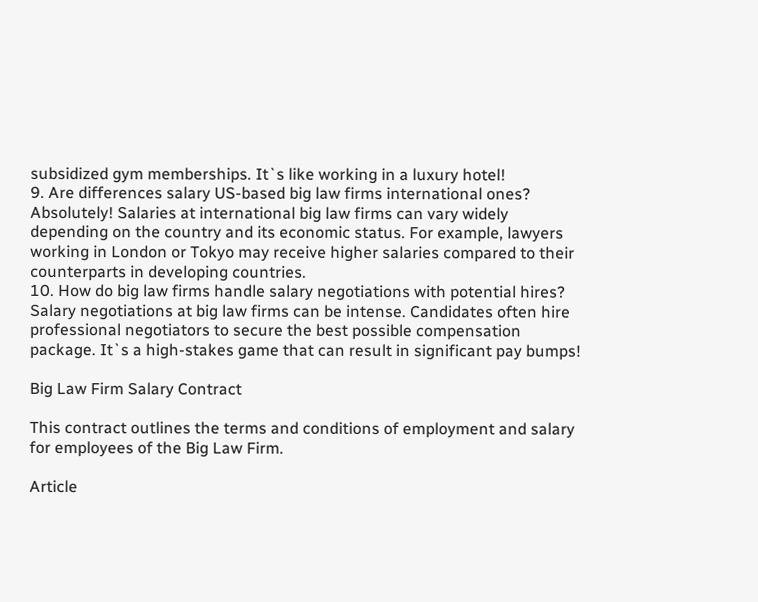subsidized gym memberships. It`s like working in a luxury hotel!
9. Are differences salary US-based big law firms international ones? Absolutely! Salaries at international big law firms can vary widely depending on the country and its economic status. For example, lawyers working in London or Tokyo may receive higher salaries compared to their counterparts in developing countries.
10. How do big law firms handle salary negotiations with potential hires? Salary negotiations at big law firms can be intense. Candidates often hire professional negotiators to secure the best possible compensation package. It`s a high-stakes game that can result in significant pay bumps!

Big Law Firm Salary Contract

This contract outlines the terms and conditions of employment and salary for employees of the Big Law Firm.

Article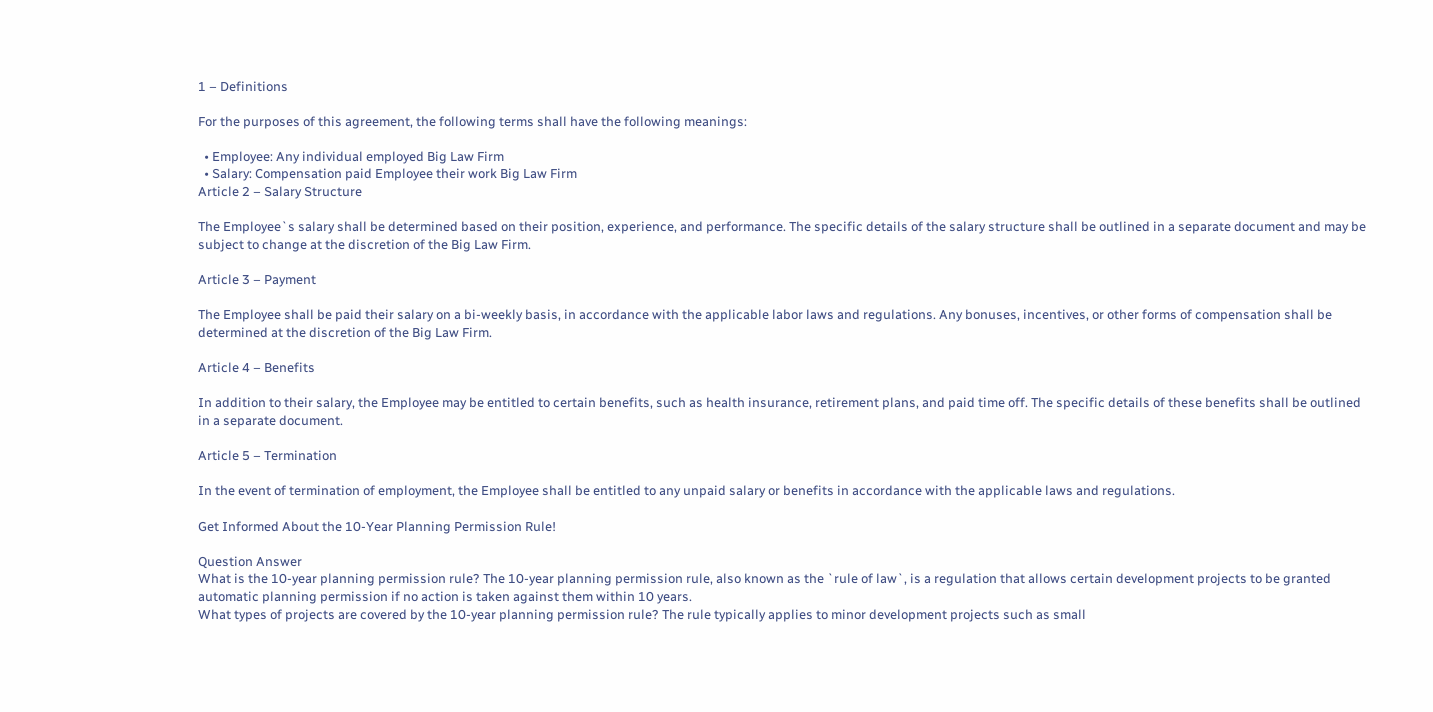1 – Definitions

For the purposes of this agreement, the following terms shall have the following meanings:

  • Employee: Any individual employed Big Law Firm
  • Salary: Compensation paid Employee their work Big Law Firm
Article 2 – Salary Structure

The Employee`s salary shall be determined based on their position, experience, and performance. The specific details of the salary structure shall be outlined in a separate document and may be subject to change at the discretion of the Big Law Firm.

Article 3 – Payment

The Employee shall be paid their salary on a bi-weekly basis, in accordance with the applicable labor laws and regulations. Any bonuses, incentives, or other forms of compensation shall be determined at the discretion of the Big Law Firm.

Article 4 – Benefits

In addition to their salary, the Employee may be entitled to certain benefits, such as health insurance, retirement plans, and paid time off. The specific details of these benefits shall be outlined in a separate document.

Article 5 – Termination

In the event of termination of employment, the Employee shall be entitled to any unpaid salary or benefits in accordance with the applicable laws and regulations.

Get Informed About the 10-Year Planning Permission Rule!

Question Answer
What is the 10-year planning permission rule? The 10-year planning permission rule, also known as the `rule of law`, is a regulation that allows certain development projects to be granted automatic planning permission if no action is taken against them within 10 years.
What types of projects are covered by the 10-year planning permission rule? The rule typically applies to minor development projects such as small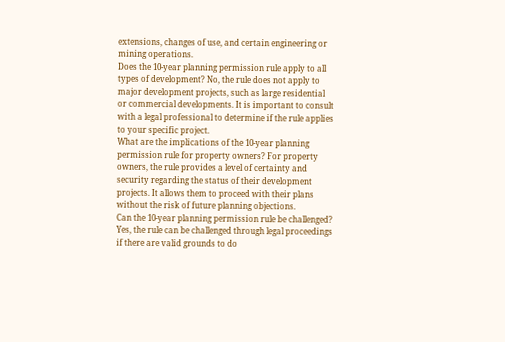extensions, changes of use, and certain engineering or mining operations.
Does the 10-year planning permission rule apply to all types of development? No, the rule does not apply to major development projects, such as large residential or commercial developments. It is important to consult with a legal professional to determine if the rule applies to your specific project.
What are the implications of the 10-year planning permission rule for property owners? For property owners, the rule provides a level of certainty and security regarding the status of their development projects. It allows them to proceed with their plans without the risk of future planning objections.
Can the 10-year planning permission rule be challenged? Yes, the rule can be challenged through legal proceedings if there are valid grounds to do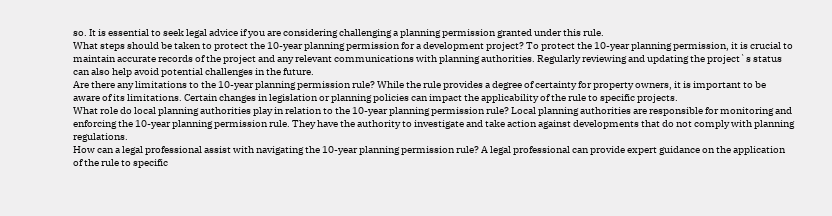so. It is essential to seek legal advice if you are considering challenging a planning permission granted under this rule.
What steps should be taken to protect the 10-year planning permission for a development project? To protect the 10-year planning permission, it is crucial to maintain accurate records of the project and any relevant communications with planning authorities. Regularly reviewing and updating the project`s status can also help avoid potential challenges in the future.
Are there any limitations to the 10-year planning permission rule? While the rule provides a degree of certainty for property owners, it is important to be aware of its limitations. Certain changes in legislation or planning policies can impact the applicability of the rule to specific projects.
What role do local planning authorities play in relation to the 10-year planning permission rule? Local planning authorities are responsible for monitoring and enforcing the 10-year planning permission rule. They have the authority to investigate and take action against developments that do not comply with planning regulations.
How can a legal professional assist with navigating the 10-year planning permission rule? A legal professional can provide expert guidance on the application of the rule to specific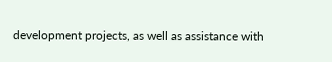development projects, as well as assistance with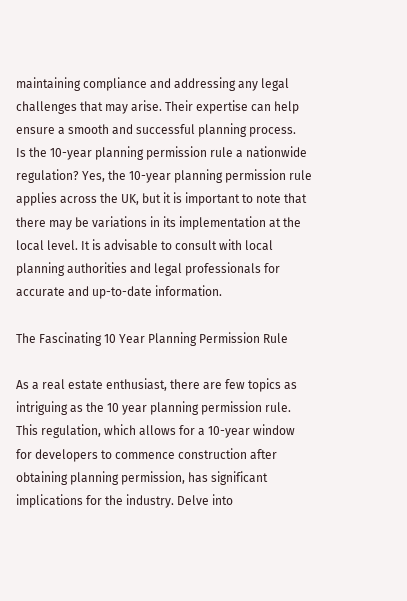maintaining compliance and addressing any legal challenges that may arise. Their expertise can help ensure a smooth and successful planning process.
Is the 10-year planning permission rule a nationwide regulation? Yes, the 10-year planning permission rule applies across the UK, but it is important to note that there may be variations in its implementation at the local level. It is advisable to consult with local planning authorities and legal professionals for accurate and up-to-date information.

The Fascinating 10 Year Planning Permission Rule

As a real estate enthusiast, there are few topics as intriguing as the 10 year planning permission rule. This regulation, which allows for a 10-year window for developers to commence construction after obtaining planning permission, has significant implications for the industry. Delve into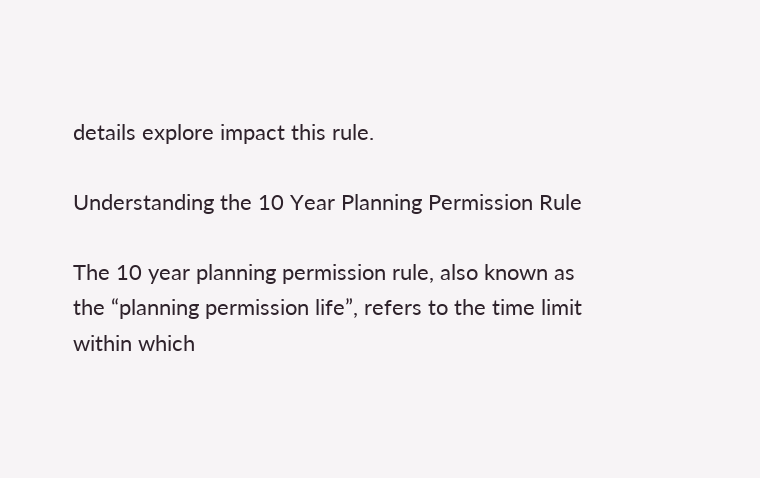details explore impact this rule.

Understanding the 10 Year Planning Permission Rule

The 10 year planning permission rule, also known as the “planning permission life”, refers to the time limit within which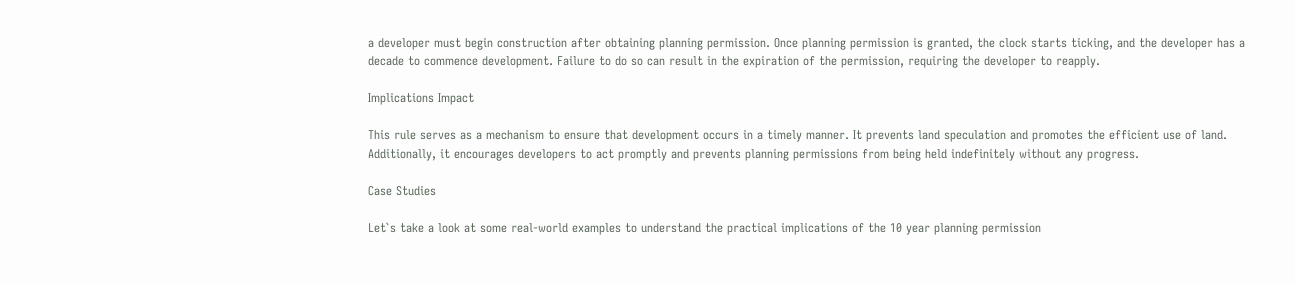a developer must begin construction after obtaining planning permission. Once planning permission is granted, the clock starts ticking, and the developer has a decade to commence development. Failure to do so can result in the expiration of the permission, requiring the developer to reapply.

Implications Impact

This rule serves as a mechanism to ensure that development occurs in a timely manner. It prevents land speculation and promotes the efficient use of land. Additionally, it encourages developers to act promptly and prevents planning permissions from being held indefinitely without any progress.

Case Studies

Let`s take a look at some real-world examples to understand the practical implications of the 10 year planning permission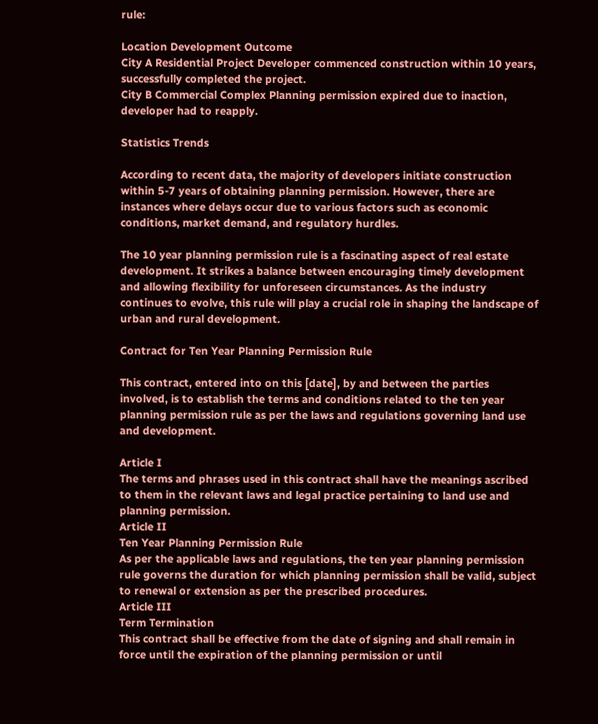rule:

Location Development Outcome
City A Residential Project Developer commenced construction within 10 years, successfully completed the project.
City B Commercial Complex Planning permission expired due to inaction, developer had to reapply.

Statistics Trends

According to recent data, the majority of developers initiate construction within 5-7 years of obtaining planning permission. However, there are instances where delays occur due to various factors such as economic conditions, market demand, and regulatory hurdles.

The 10 year planning permission rule is a fascinating aspect of real estate development. It strikes a balance between encouraging timely development and allowing flexibility for unforeseen circumstances. As the industry continues to evolve, this rule will play a crucial role in shaping the landscape of urban and rural development.

Contract for Ten Year Planning Permission Rule

This contract, entered into on this [date], by and between the parties involved, is to establish the terms and conditions related to the ten year planning permission rule as per the laws and regulations governing land use and development.

Article I
The terms and phrases used in this contract shall have the meanings ascribed to them in the relevant laws and legal practice pertaining to land use and planning permission.
Article II
Ten Year Planning Permission Rule
As per the applicable laws and regulations, the ten year planning permission rule governs the duration for which planning permission shall be valid, subject to renewal or extension as per the prescribed procedures.
Article III
Term Termination
This contract shall be effective from the date of signing and shall remain in force until the expiration of the planning permission or until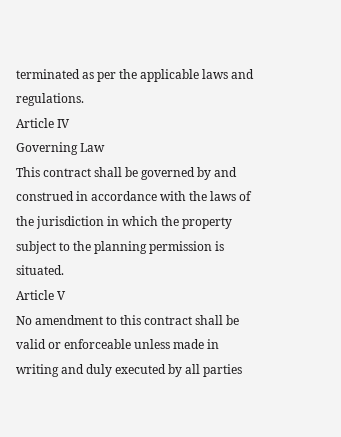terminated as per the applicable laws and regulations.
Article IV
Governing Law
This contract shall be governed by and construed in accordance with the laws of the jurisdiction in which the property subject to the planning permission is situated.
Article V
No amendment to this contract shall be valid or enforceable unless made in writing and duly executed by all parties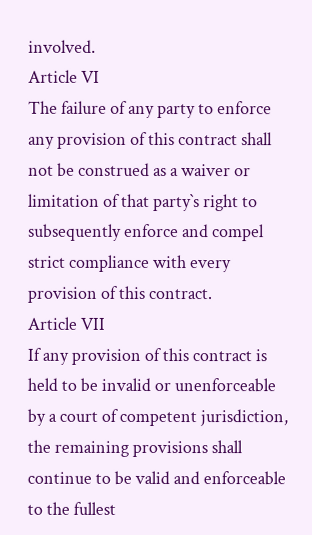involved.
Article VI
The failure of any party to enforce any provision of this contract shall not be construed as a waiver or limitation of that party`s right to subsequently enforce and compel strict compliance with every provision of this contract.
Article VII
If any provision of this contract is held to be invalid or unenforceable by a court of competent jurisdiction, the remaining provisions shall continue to be valid and enforceable to the fullest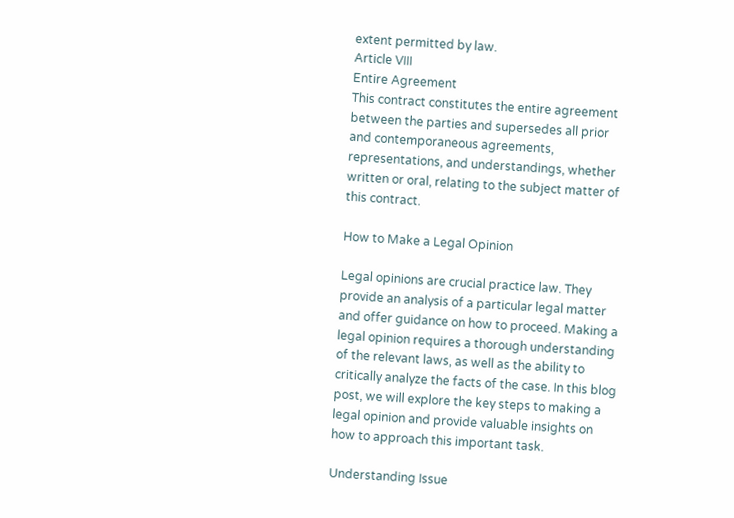extent permitted by law.
Article VIII
Entire Agreement
This contract constitutes the entire agreement between the parties and supersedes all prior and contemporaneous agreements, representations, and understandings, whether written or oral, relating to the subject matter of this contract.

How to Make a Legal Opinion

Legal opinions are crucial practice law. They provide an analysis of a particular legal matter and offer guidance on how to proceed. Making a legal opinion requires a thorough understanding of the relevant laws, as well as the ability to critically analyze the facts of the case. In this blog post, we will explore the key steps to making a legal opinion and provide valuable insights on how to approach this important task.

Understanding Issue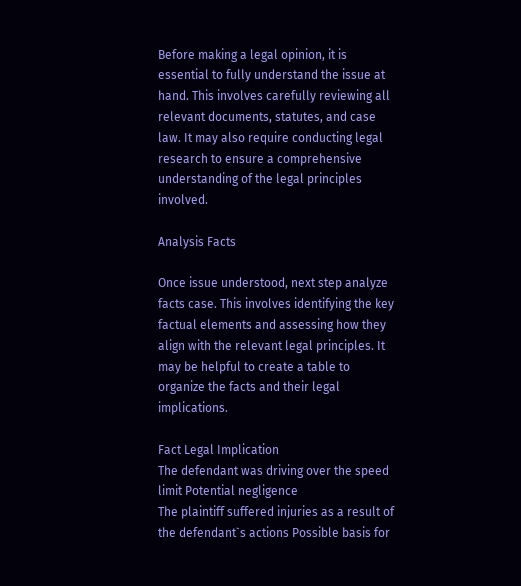Before making a legal opinion, it is essential to fully understand the issue at hand. This involves carefully reviewing all relevant documents, statutes, and case law. It may also require conducting legal research to ensure a comprehensive understanding of the legal principles involved.

Analysis Facts

Once issue understood, next step analyze facts case. This involves identifying the key factual elements and assessing how they align with the relevant legal principles. It may be helpful to create a table to organize the facts and their legal implications.

Fact Legal Implication
The defendant was driving over the speed limit Potential negligence
The plaintiff suffered injuries as a result of the defendant`s actions Possible basis for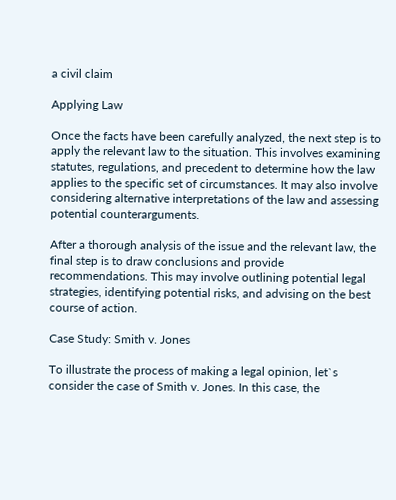a civil claim

Applying Law

Once the facts have been carefully analyzed, the next step is to apply the relevant law to the situation. This involves examining statutes, regulations, and precedent to determine how the law applies to the specific set of circumstances. It may also involve considering alternative interpretations of the law and assessing potential counterarguments.

After a thorough analysis of the issue and the relevant law, the final step is to draw conclusions and provide recommendations. This may involve outlining potential legal strategies, identifying potential risks, and advising on the best course of action.

Case Study: Smith v. Jones

To illustrate the process of making a legal opinion, let`s consider the case of Smith v. Jones. In this case, the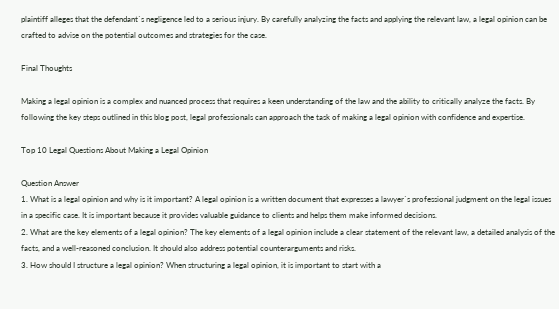plaintiff alleges that the defendant`s negligence led to a serious injury. By carefully analyzing the facts and applying the relevant law, a legal opinion can be crafted to advise on the potential outcomes and strategies for the case.

Final Thoughts

Making a legal opinion is a complex and nuanced process that requires a keen understanding of the law and the ability to critically analyze the facts. By following the key steps outlined in this blog post, legal professionals can approach the task of making a legal opinion with confidence and expertise.

Top 10 Legal Questions About Making a Legal Opinion

Question Answer
1. What is a legal opinion and why is it important? A legal opinion is a written document that expresses a lawyer`s professional judgment on the legal issues in a specific case. It is important because it provides valuable guidance to clients and helps them make informed decisions.
2. What are the key elements of a legal opinion? The key elements of a legal opinion include a clear statement of the relevant law, a detailed analysis of the facts, and a well-reasoned conclusion. It should also address potential counterarguments and risks.
3. How should I structure a legal opinion? When structuring a legal opinion, it is important to start with a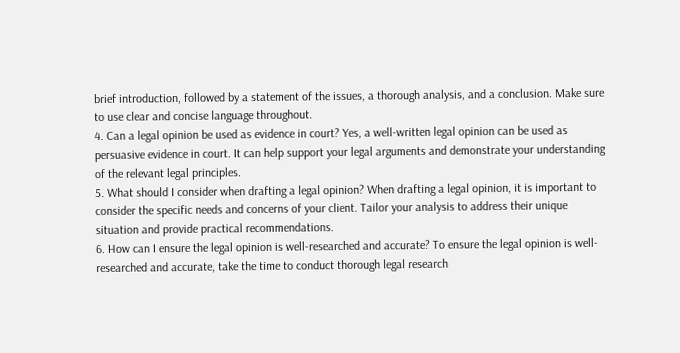brief introduction, followed by a statement of the issues, a thorough analysis, and a conclusion. Make sure to use clear and concise language throughout.
4. Can a legal opinion be used as evidence in court? Yes, a well-written legal opinion can be used as persuasive evidence in court. It can help support your legal arguments and demonstrate your understanding of the relevant legal principles.
5. What should I consider when drafting a legal opinion? When drafting a legal opinion, it is important to consider the specific needs and concerns of your client. Tailor your analysis to address their unique situation and provide practical recommendations.
6. How can I ensure the legal opinion is well-researched and accurate? To ensure the legal opinion is well-researched and accurate, take the time to conduct thorough legal research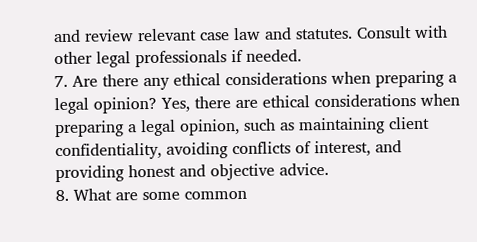and review relevant case law and statutes. Consult with other legal professionals if needed.
7. Are there any ethical considerations when preparing a legal opinion? Yes, there are ethical considerations when preparing a legal opinion, such as maintaining client confidentiality, avoiding conflicts of interest, and providing honest and objective advice.
8. What are some common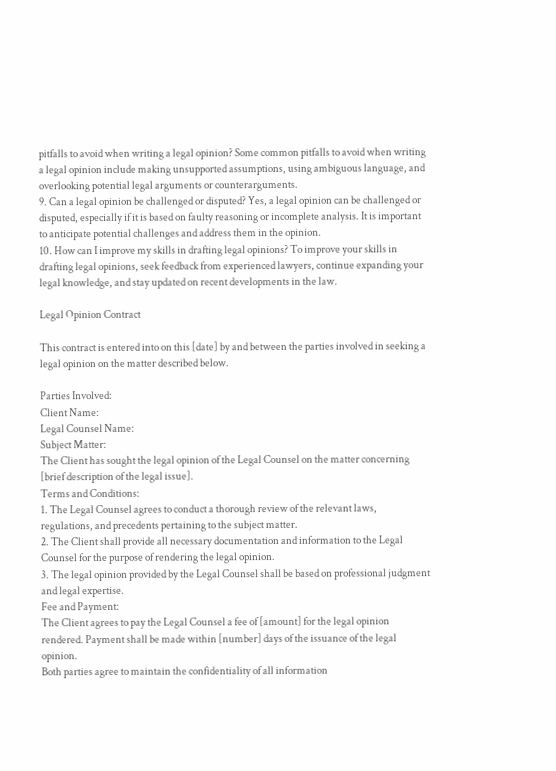pitfalls to avoid when writing a legal opinion? Some common pitfalls to avoid when writing a legal opinion include making unsupported assumptions, using ambiguous language, and overlooking potential legal arguments or counterarguments.
9. Can a legal opinion be challenged or disputed? Yes, a legal opinion can be challenged or disputed, especially if it is based on faulty reasoning or incomplete analysis. It is important to anticipate potential challenges and address them in the opinion.
10. How can I improve my skills in drafting legal opinions? To improve your skills in drafting legal opinions, seek feedback from experienced lawyers, continue expanding your legal knowledge, and stay updated on recent developments in the law.

Legal Opinion Contract

This contract is entered into on this [date] by and between the parties involved in seeking a legal opinion on the matter described below.

Parties Involved:
Client Name:
Legal Counsel Name:
Subject Matter:
The Client has sought the legal opinion of the Legal Counsel on the matter concerning [brief description of the legal issue].
Terms and Conditions:
1. The Legal Counsel agrees to conduct a thorough review of the relevant laws, regulations, and precedents pertaining to the subject matter.
2. The Client shall provide all necessary documentation and information to the Legal Counsel for the purpose of rendering the legal opinion.
3. The legal opinion provided by the Legal Counsel shall be based on professional judgment and legal expertise.
Fee and Payment:
The Client agrees to pay the Legal Counsel a fee of [amount] for the legal opinion rendered. Payment shall be made within [number] days of the issuance of the legal opinion.
Both parties agree to maintain the confidentiality of all information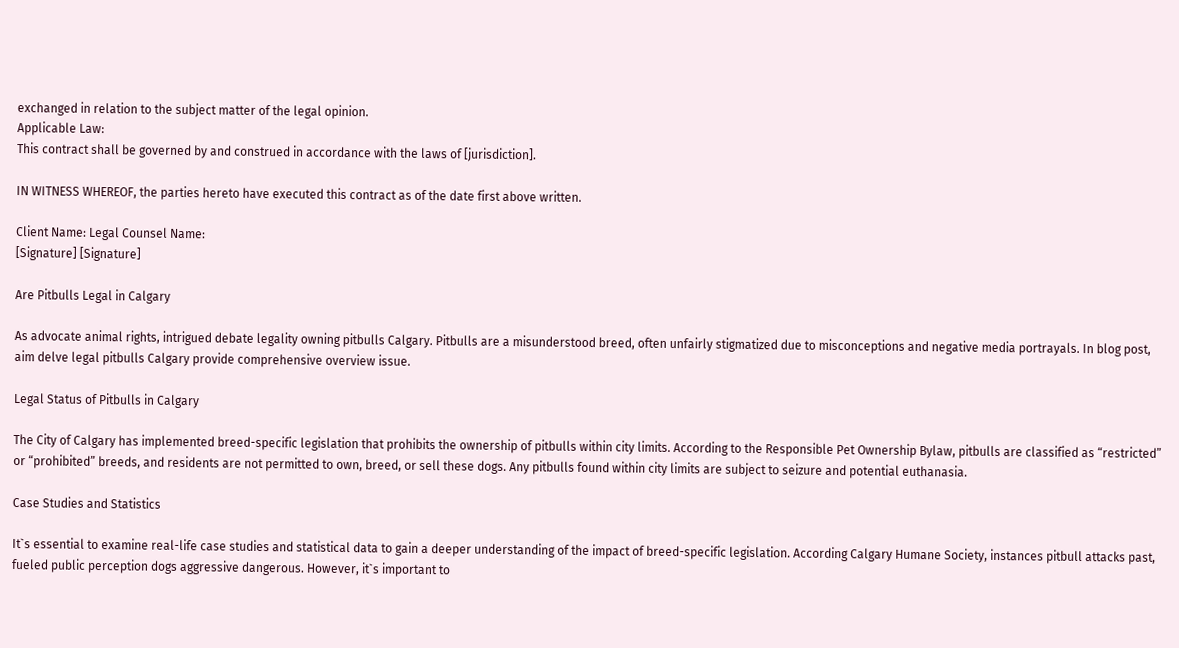exchanged in relation to the subject matter of the legal opinion.
Applicable Law:
This contract shall be governed by and construed in accordance with the laws of [jurisdiction].

IN WITNESS WHEREOF, the parties hereto have executed this contract as of the date first above written.

Client Name: Legal Counsel Name:
[Signature] [Signature]

Are Pitbulls Legal in Calgary

As advocate animal rights, intrigued debate legality owning pitbulls Calgary. Pitbulls are a misunderstood breed, often unfairly stigmatized due to misconceptions and negative media portrayals. In blog post, aim delve legal pitbulls Calgary provide comprehensive overview issue.

Legal Status of Pitbulls in Calgary

The City of Calgary has implemented breed-specific legislation that prohibits the ownership of pitbulls within city limits. According to the Responsible Pet Ownership Bylaw, pitbulls are classified as “restricted” or “prohibited” breeds, and residents are not permitted to own, breed, or sell these dogs. Any pitbulls found within city limits are subject to seizure and potential euthanasia.

Case Studies and Statistics

It`s essential to examine real-life case studies and statistical data to gain a deeper understanding of the impact of breed-specific legislation. According Calgary Humane Society, instances pitbull attacks past, fueled public perception dogs aggressive dangerous. However, it`s important to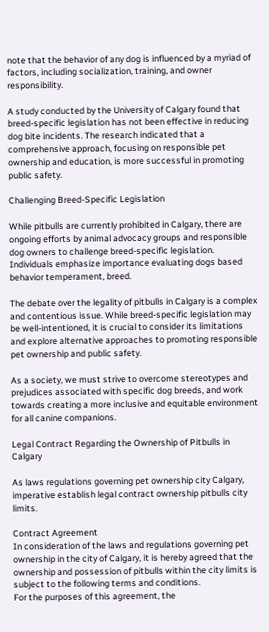note that the behavior of any dog is influenced by a myriad of factors, including socialization, training, and owner responsibility.

A study conducted by the University of Calgary found that breed-specific legislation has not been effective in reducing dog bite incidents. The research indicated that a comprehensive approach, focusing on responsible pet ownership and education, is more successful in promoting public safety.

Challenging Breed-Specific Legislation

While pitbulls are currently prohibited in Calgary, there are ongoing efforts by animal advocacy groups and responsible dog owners to challenge breed-specific legislation. Individuals emphasize importance evaluating dogs based behavior temperament, breed.

The debate over the legality of pitbulls in Calgary is a complex and contentious issue. While breed-specific legislation may be well-intentioned, it is crucial to consider its limitations and explore alternative approaches to promoting responsible pet ownership and public safety.

As a society, we must strive to overcome stereotypes and prejudices associated with specific dog breeds, and work towards creating a more inclusive and equitable environment for all canine companions.

Legal Contract Regarding the Ownership of Pitbulls in Calgary

As laws regulations governing pet ownership city Calgary, imperative establish legal contract ownership pitbulls city limits.

Contract Agreement
In consideration of the laws and regulations governing pet ownership in the city of Calgary, it is hereby agreed that the ownership and possession of pitbulls within the city limits is subject to the following terms and conditions.
For the purposes of this agreement, the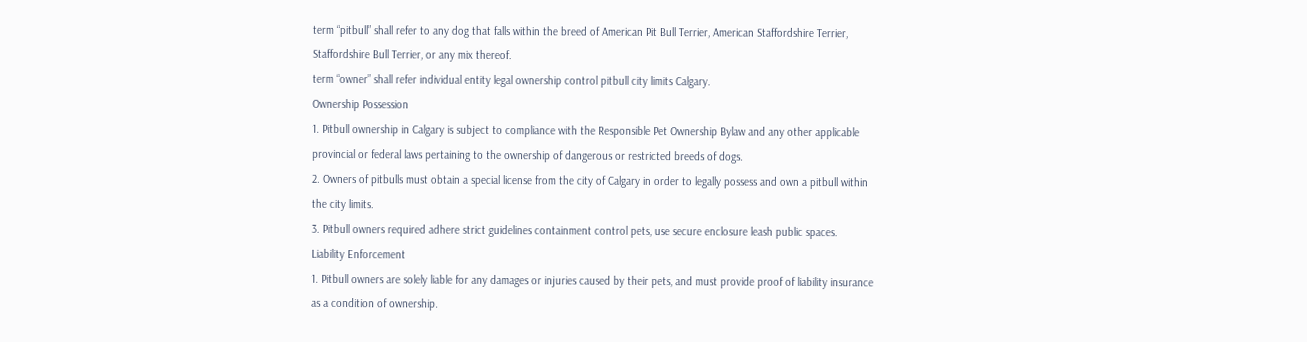term “pitbull” shall refer to any dog that falls within the breed of American Pit Bull Terrier, American Staffordshire Terrier, Staffordshire Bull Terrier, or any mix thereof.
term “owner” shall refer individual entity legal ownership control pitbull city limits Calgary.
Ownership Possession
1. Pitbull ownership in Calgary is subject to compliance with the Responsible Pet Ownership Bylaw and any other applicable provincial or federal laws pertaining to the ownership of dangerous or restricted breeds of dogs.
2. Owners of pitbulls must obtain a special license from the city of Calgary in order to legally possess and own a pitbull within the city limits.
3. Pitbull owners required adhere strict guidelines containment control pets, use secure enclosure leash public spaces.
Liability Enforcement
1. Pitbull owners are solely liable for any damages or injuries caused by their pets, and must provide proof of liability insurance as a condition of ownership.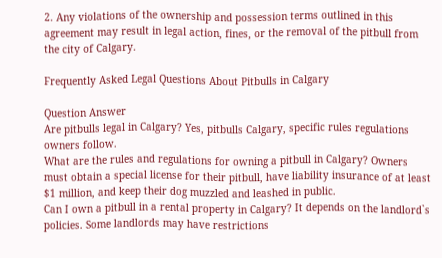2. Any violations of the ownership and possession terms outlined in this agreement may result in legal action, fines, or the removal of the pitbull from the city of Calgary.

Frequently Asked Legal Questions About Pitbulls in Calgary

Question Answer
Are pitbulls legal in Calgary? Yes, pitbulls Calgary, specific rules regulations owners follow.
What are the rules and regulations for owning a pitbull in Calgary? Owners must obtain a special license for their pitbull, have liability insurance of at least $1 million, and keep their dog muzzled and leashed in public.
Can I own a pitbull in a rental property in Calgary? It depends on the landlord`s policies. Some landlords may have restrictions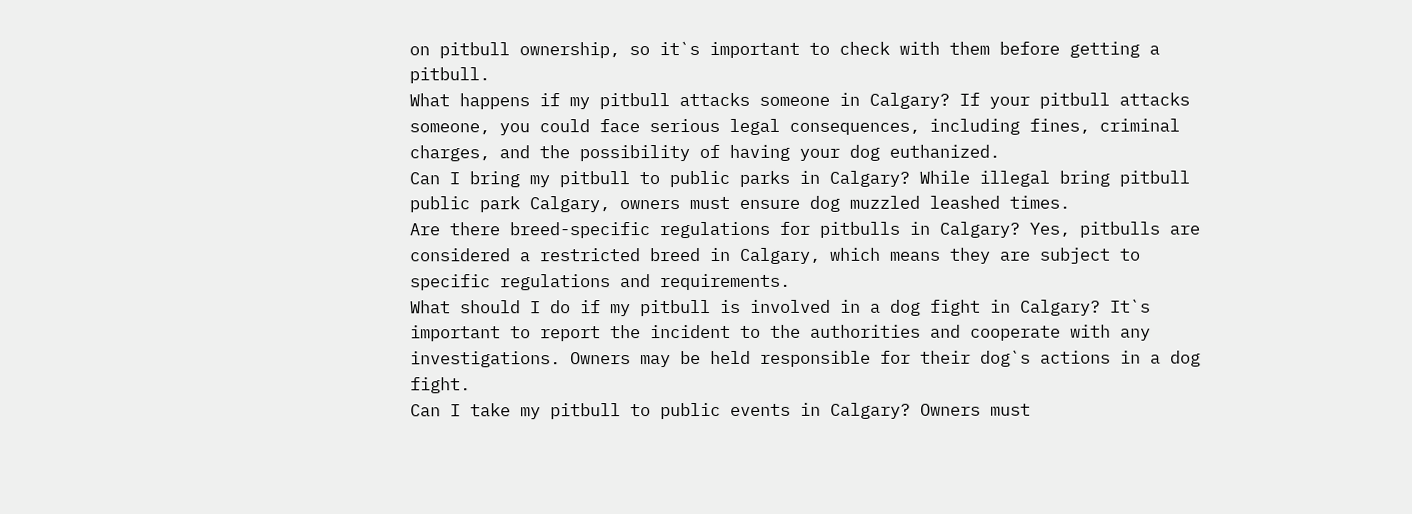on pitbull ownership, so it`s important to check with them before getting a pitbull.
What happens if my pitbull attacks someone in Calgary? If your pitbull attacks someone, you could face serious legal consequences, including fines, criminal charges, and the possibility of having your dog euthanized.
Can I bring my pitbull to public parks in Calgary? While illegal bring pitbull public park Calgary, owners must ensure dog muzzled leashed times.
Are there breed-specific regulations for pitbulls in Calgary? Yes, pitbulls are considered a restricted breed in Calgary, which means they are subject to specific regulations and requirements.
What should I do if my pitbull is involved in a dog fight in Calgary? It`s important to report the incident to the authorities and cooperate with any investigations. Owners may be held responsible for their dog`s actions in a dog fight.
Can I take my pitbull to public events in Calgary? Owners must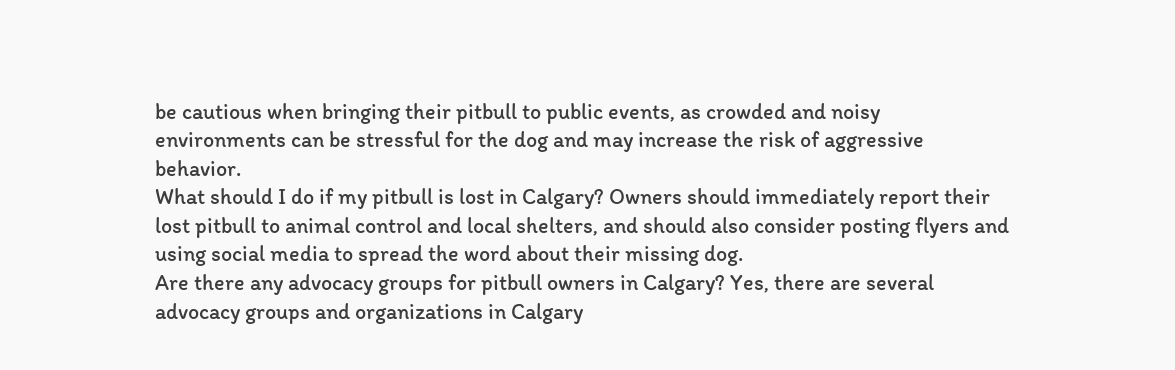be cautious when bringing their pitbull to public events, as crowded and noisy environments can be stressful for the dog and may increase the risk of aggressive behavior.
What should I do if my pitbull is lost in Calgary? Owners should immediately report their lost pitbull to animal control and local shelters, and should also consider posting flyers and using social media to spread the word about their missing dog.
Are there any advocacy groups for pitbull owners in Calgary? Yes, there are several advocacy groups and organizations in Calgary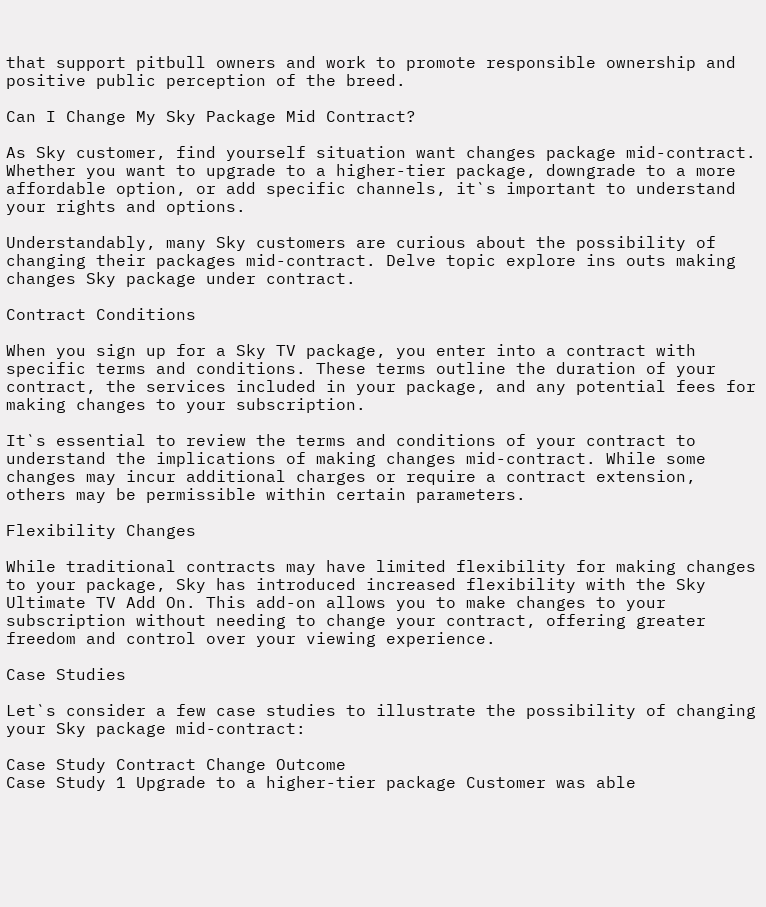that support pitbull owners and work to promote responsible ownership and positive public perception of the breed.

Can I Change My Sky Package Mid Contract?

As Sky customer, find yourself situation want changes package mid-contract. Whether you want to upgrade to a higher-tier package, downgrade to a more affordable option, or add specific channels, it`s important to understand your rights and options.

Understandably, many Sky customers are curious about the possibility of changing their packages mid-contract. Delve topic explore ins outs making changes Sky package under contract.

Contract Conditions

When you sign up for a Sky TV package, you enter into a contract with specific terms and conditions. These terms outline the duration of your contract, the services included in your package, and any potential fees for making changes to your subscription.

It`s essential to review the terms and conditions of your contract to understand the implications of making changes mid-contract. While some changes may incur additional charges or require a contract extension, others may be permissible within certain parameters.

Flexibility Changes

While traditional contracts may have limited flexibility for making changes to your package, Sky has introduced increased flexibility with the Sky Ultimate TV Add On. This add-on allows you to make changes to your subscription without needing to change your contract, offering greater freedom and control over your viewing experience.

Case Studies

Let`s consider a few case studies to illustrate the possibility of changing your Sky package mid-contract:

Case Study Contract Change Outcome
Case Study 1 Upgrade to a higher-tier package Customer was able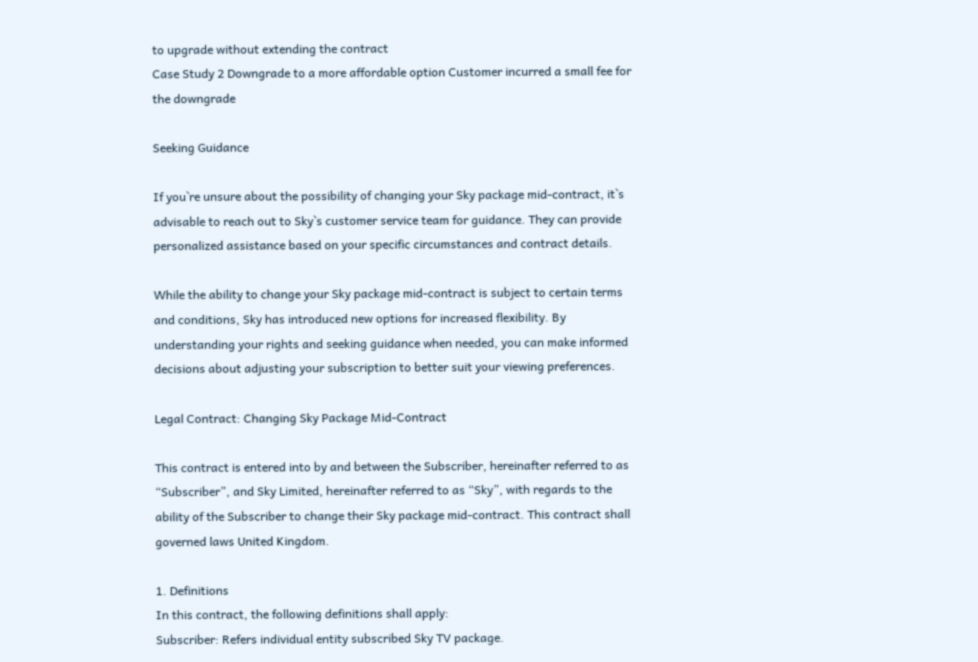to upgrade without extending the contract
Case Study 2 Downgrade to a more affordable option Customer incurred a small fee for the downgrade

Seeking Guidance

If you`re unsure about the possibility of changing your Sky package mid-contract, it`s advisable to reach out to Sky`s customer service team for guidance. They can provide personalized assistance based on your specific circumstances and contract details.

While the ability to change your Sky package mid-contract is subject to certain terms and conditions, Sky has introduced new options for increased flexibility. By understanding your rights and seeking guidance when needed, you can make informed decisions about adjusting your subscription to better suit your viewing preferences.

Legal Contract: Changing Sky Package Mid-Contract

This contract is entered into by and between the Subscriber, hereinafter referred to as “Subscriber”, and Sky Limited, hereinafter referred to as “Sky”, with regards to the ability of the Subscriber to change their Sky package mid-contract. This contract shall governed laws United Kingdom.

1. Definitions
In this contract, the following definitions shall apply:
Subscriber: Refers individual entity subscribed Sky TV package.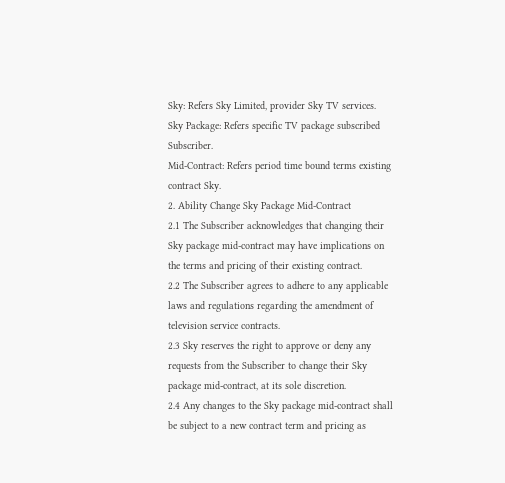Sky: Refers Sky Limited, provider Sky TV services.
Sky Package: Refers specific TV package subscribed Subscriber.
Mid-Contract: Refers period time bound terms existing contract Sky.
2. Ability Change Sky Package Mid-Contract
2.1 The Subscriber acknowledges that changing their Sky package mid-contract may have implications on the terms and pricing of their existing contract.
2.2 The Subscriber agrees to adhere to any applicable laws and regulations regarding the amendment of television service contracts.
2.3 Sky reserves the right to approve or deny any requests from the Subscriber to change their Sky package mid-contract, at its sole discretion.
2.4 Any changes to the Sky package mid-contract shall be subject to a new contract term and pricing as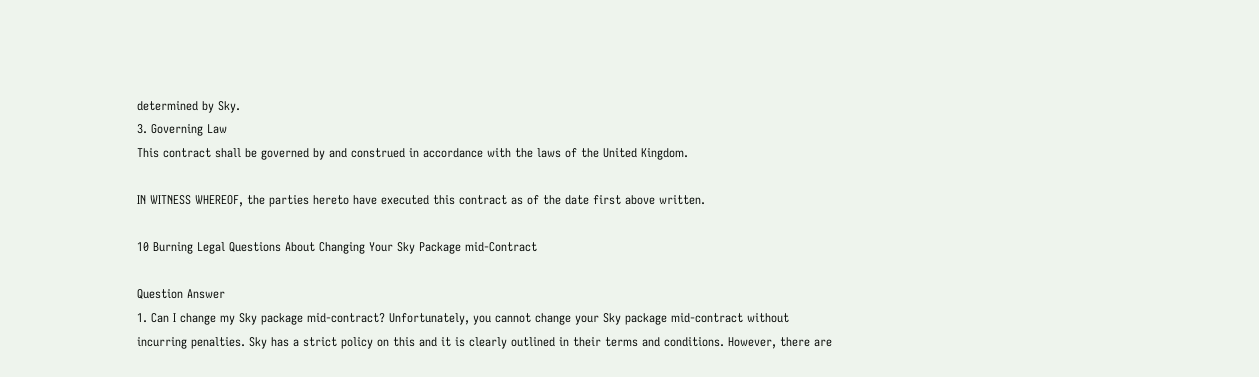determined by Sky.
3. Governing Law
This contract shall be governed by and construed in accordance with the laws of the United Kingdom.

IN WITNESS WHEREOF, the parties hereto have executed this contract as of the date first above written.

10 Burning Legal Questions About Changing Your Sky Package mid-Contract

Question Answer
1. Can I change my Sky package mid-contract? Unfortunately, you cannot change your Sky package mid-contract without incurring penalties. Sky has a strict policy on this and it is clearly outlined in their terms and conditions. However, there are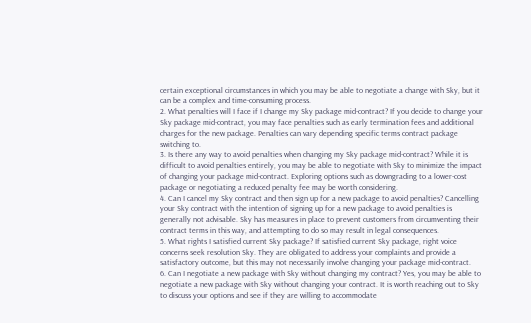certain exceptional circumstances in which you may be able to negotiate a change with Sky, but it can be a complex and time-consuming process.
2. What penalties will I face if I change my Sky package mid-contract? If you decide to change your Sky package mid-contract, you may face penalties such as early termination fees and additional charges for the new package. Penalties can vary depending specific terms contract package switching to.
3. Is there any way to avoid penalties when changing my Sky package mid-contract? While it is difficult to avoid penalties entirely, you may be able to negotiate with Sky to minimize the impact of changing your package mid-contract. Exploring options such as downgrading to a lower-cost package or negotiating a reduced penalty fee may be worth considering.
4. Can I cancel my Sky contract and then sign up for a new package to avoid penalties? Cancelling your Sky contract with the intention of signing up for a new package to avoid penalties is generally not advisable. Sky has measures in place to prevent customers from circumventing their contract terms in this way, and attempting to do so may result in legal consequences.
5. What rights I satisfied current Sky package? If satisfied current Sky package, right voice concerns seek resolution Sky. They are obligated to address your complaints and provide a satisfactory outcome, but this may not necessarily involve changing your package mid-contract.
6. Can I negotiate a new package with Sky without changing my contract? Yes, you may be able to negotiate a new package with Sky without changing your contract. It is worth reaching out to Sky to discuss your options and see if they are willing to accommodate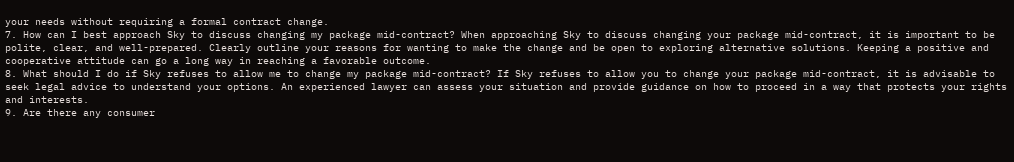your needs without requiring a formal contract change.
7. How can I best approach Sky to discuss changing my package mid-contract? When approaching Sky to discuss changing your package mid-contract, it is important to be polite, clear, and well-prepared. Clearly outline your reasons for wanting to make the change and be open to exploring alternative solutions. Keeping a positive and cooperative attitude can go a long way in reaching a favorable outcome.
8. What should I do if Sky refuses to allow me to change my package mid-contract? If Sky refuses to allow you to change your package mid-contract, it is advisable to seek legal advice to understand your options. An experienced lawyer can assess your situation and provide guidance on how to proceed in a way that protects your rights and interests.
9. Are there any consumer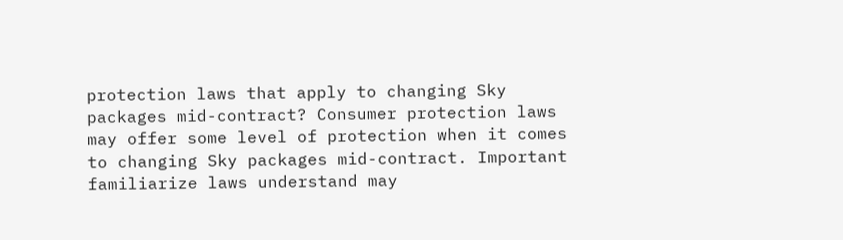protection laws that apply to changing Sky packages mid-contract? Consumer protection laws may offer some level of protection when it comes to changing Sky packages mid-contract. Important familiarize laws understand may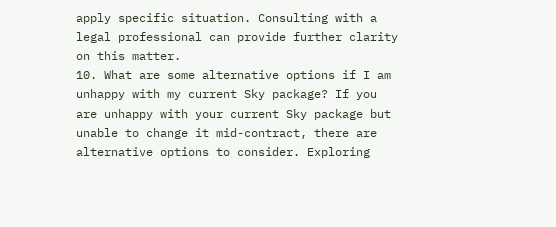apply specific situation. Consulting with a legal professional can provide further clarity on this matter.
10. What are some alternative options if I am unhappy with my current Sky package? If you are unhappy with your current Sky package but unable to change it mid-contract, there are alternative options to consider. Exploring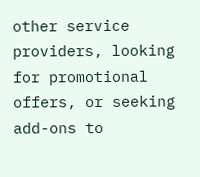other service providers, looking for promotional offers, or seeking add-ons to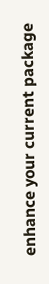enhance your current package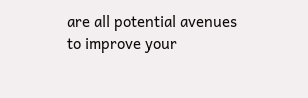are all potential avenues to improve your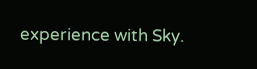experience with Sky.